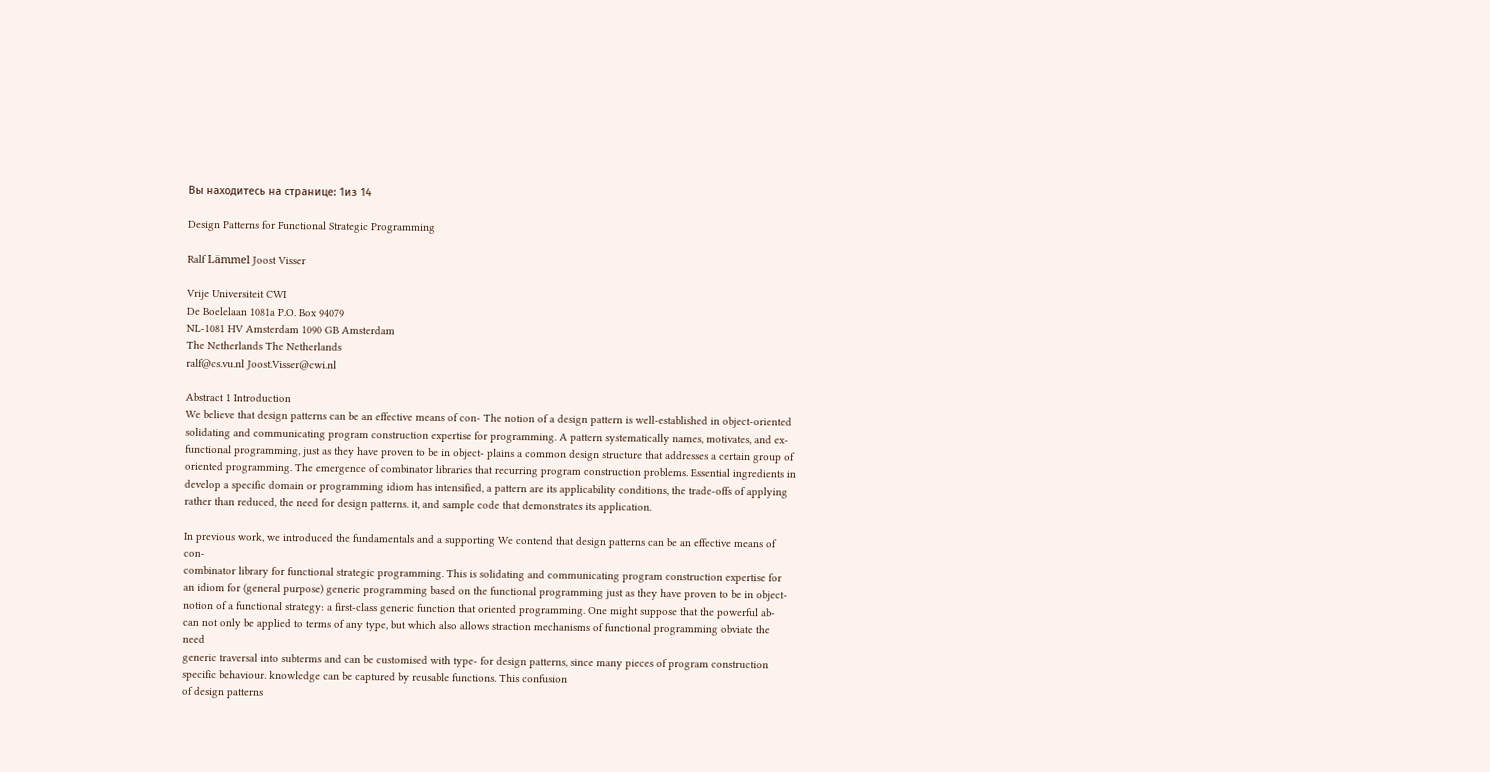Вы находитесь на странице: 1из 14

Design Patterns for Functional Strategic Programming

Ralf Lämmel Joost Visser

Vrije Universiteit CWI
De Boelelaan 1081a P.O. Box 94079
NL-1081 HV Amsterdam 1090 GB Amsterdam
The Netherlands The Netherlands
ralf@cs.vu.nl Joost.Visser@cwi.nl

Abstract 1 Introduction
We believe that design patterns can be an effective means of con- The notion of a design pattern is well-established in object-oriented
solidating and communicating program construction expertise for programming. A pattern systematically names, motivates, and ex-
functional programming, just as they have proven to be in object- plains a common design structure that addresses a certain group of
oriented programming. The emergence of combinator libraries that recurring program construction problems. Essential ingredients in
develop a specific domain or programming idiom has intensified, a pattern are its applicability conditions, the trade-offs of applying
rather than reduced, the need for design patterns. it, and sample code that demonstrates its application.

In previous work, we introduced the fundamentals and a supporting We contend that design patterns can be an effective means of con-
combinator library for functional strategic programming. This is solidating and communicating program construction expertise for
an idiom for (general purpose) generic programming based on the functional programming just as they have proven to be in object-
notion of a functional strategy: a first-class generic function that oriented programming. One might suppose that the powerful ab-
can not only be applied to terms of any type, but which also allows straction mechanisms of functional programming obviate the need
generic traversal into subterms and can be customised with type- for design patterns, since many pieces of program construction
specific behaviour. knowledge can be captured by reusable functions. This confusion
of design patterns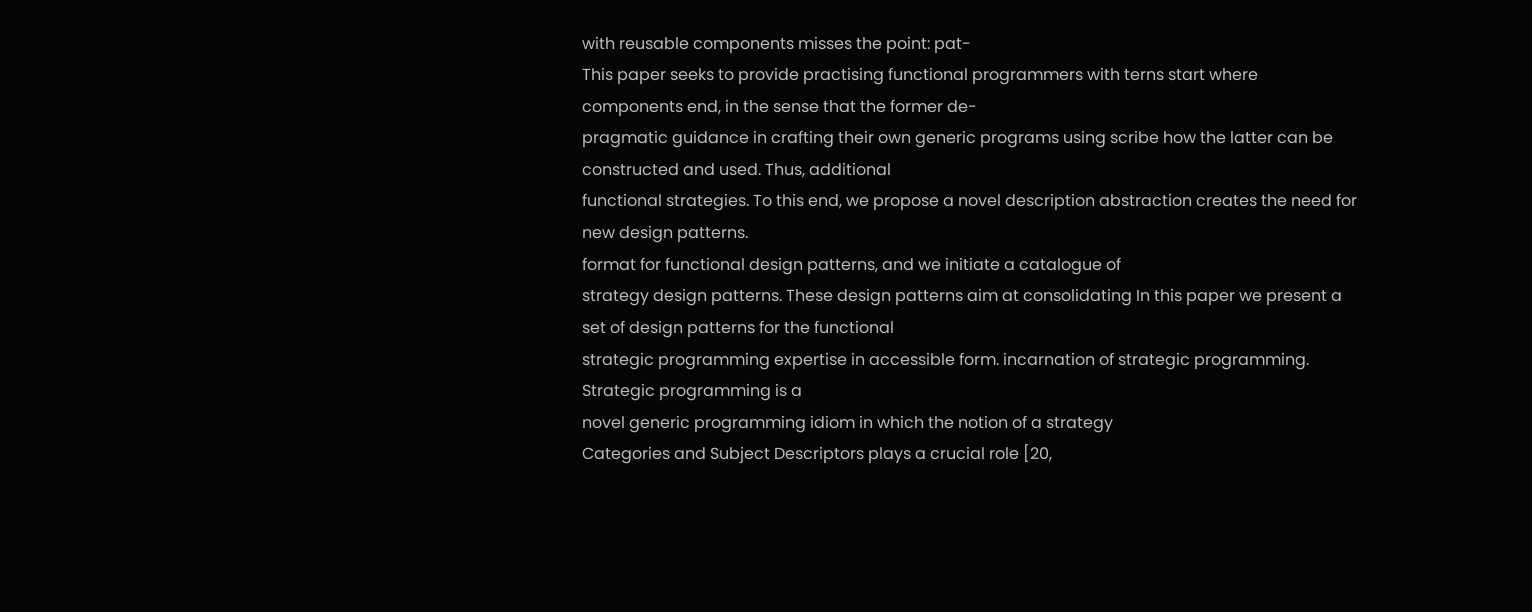with reusable components misses the point: pat-
This paper seeks to provide practising functional programmers with terns start where components end, in the sense that the former de-
pragmatic guidance in crafting their own generic programs using scribe how the latter can be constructed and used. Thus, additional
functional strategies. To this end, we propose a novel description abstraction creates the need for new design patterns.
format for functional design patterns, and we initiate a catalogue of
strategy design patterns. These design patterns aim at consolidating In this paper we present a set of design patterns for the functional
strategic programming expertise in accessible form. incarnation of strategic programming. Strategic programming is a
novel generic programming idiom in which the notion of a strategy
Categories and Subject Descriptors plays a crucial role [20,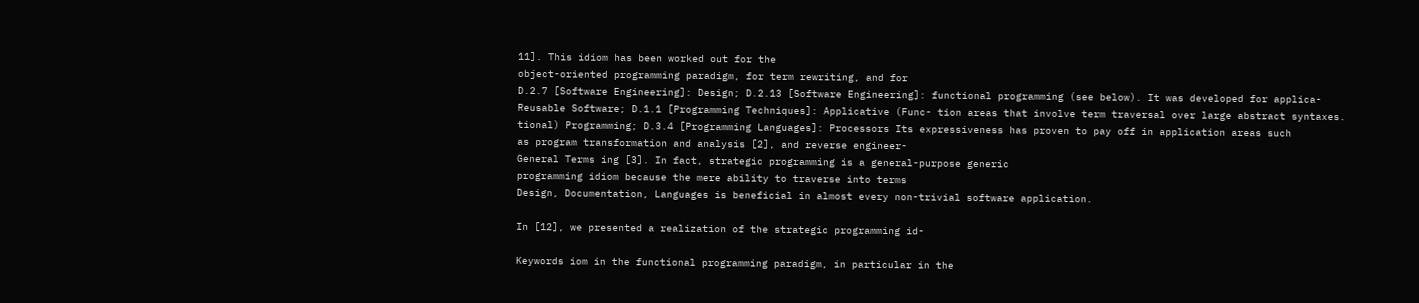11]. This idiom has been worked out for the
object-oriented programming paradigm, for term rewriting, and for
D.2.7 [Software Engineering]: Design; D.2.13 [Software Engineering]: functional programming (see below). It was developed for applica-
Reusable Software; D.1.1 [Programming Techniques]: Applicative (Func- tion areas that involve term traversal over large abstract syntaxes.
tional) Programming; D.3.4 [Programming Languages]: Processors Its expressiveness has proven to pay off in application areas such
as program transformation and analysis [2], and reverse engineer-
General Terms ing [3]. In fact, strategic programming is a general-purpose generic
programming idiom because the mere ability to traverse into terms
Design, Documentation, Languages is beneficial in almost every non-trivial software application.

In [12], we presented a realization of the strategic programming id-

Keywords iom in the functional programming paradigm, in particular in the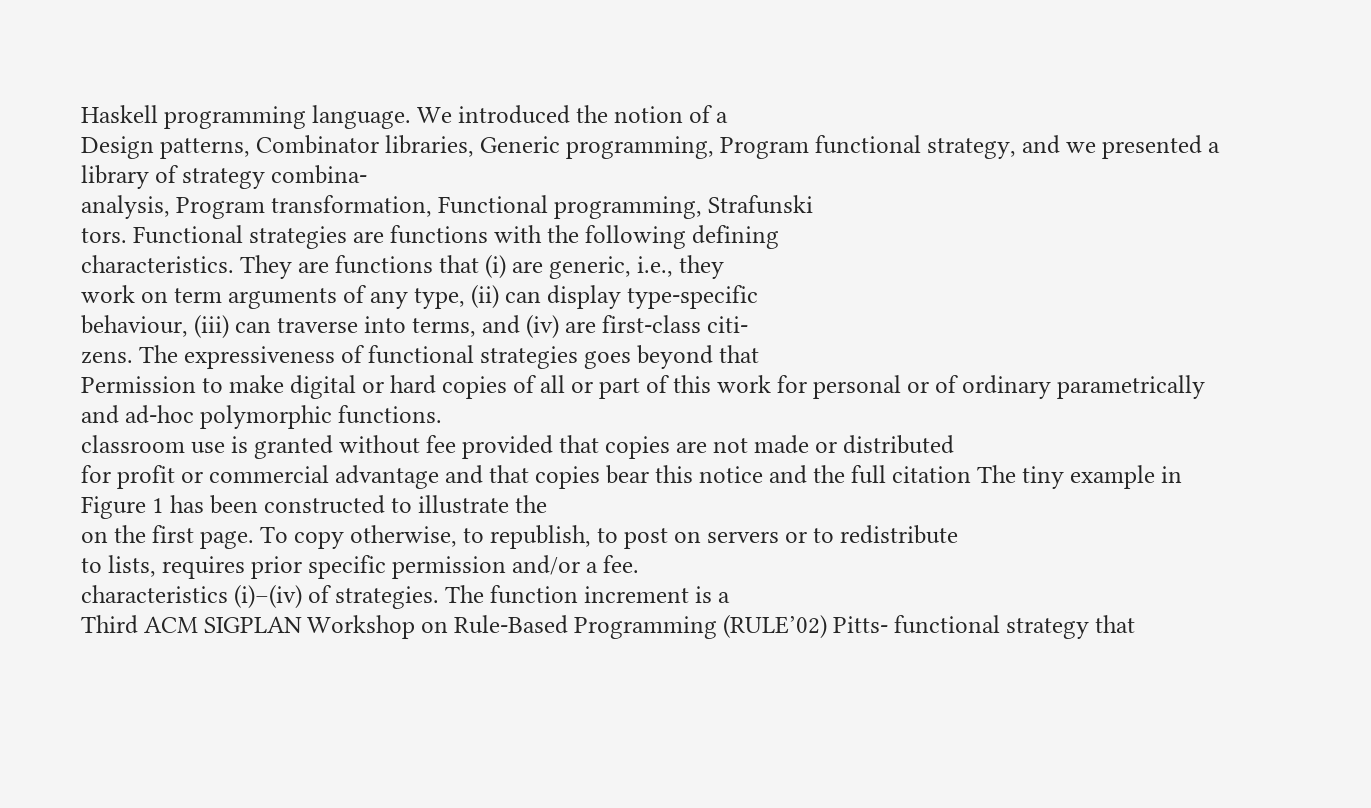Haskell programming language. We introduced the notion of a
Design patterns, Combinator libraries, Generic programming, Program functional strategy, and we presented a library of strategy combina-
analysis, Program transformation, Functional programming, Strafunski
tors. Functional strategies are functions with the following defining
characteristics. They are functions that (i) are generic, i.e., they
work on term arguments of any type, (ii) can display type-specific
behaviour, (iii) can traverse into terms, and (iv) are first-class citi-
zens. The expressiveness of functional strategies goes beyond that
Permission to make digital or hard copies of all or part of this work for personal or of ordinary parametrically and ad-hoc polymorphic functions.
classroom use is granted without fee provided that copies are not made or distributed
for profit or commercial advantage and that copies bear this notice and the full citation The tiny example in Figure 1 has been constructed to illustrate the
on the first page. To copy otherwise, to republish, to post on servers or to redistribute
to lists, requires prior specific permission and/or a fee.
characteristics (i)–(iv) of strategies. The function increment is a
Third ACM SIGPLAN Workshop on Rule-Based Programming (RULE’02) Pitts- functional strategy that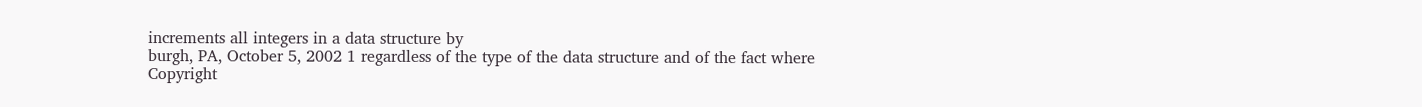increments all integers in a data structure by
burgh, PA, October 5, 2002 1 regardless of the type of the data structure and of the fact where
Copyright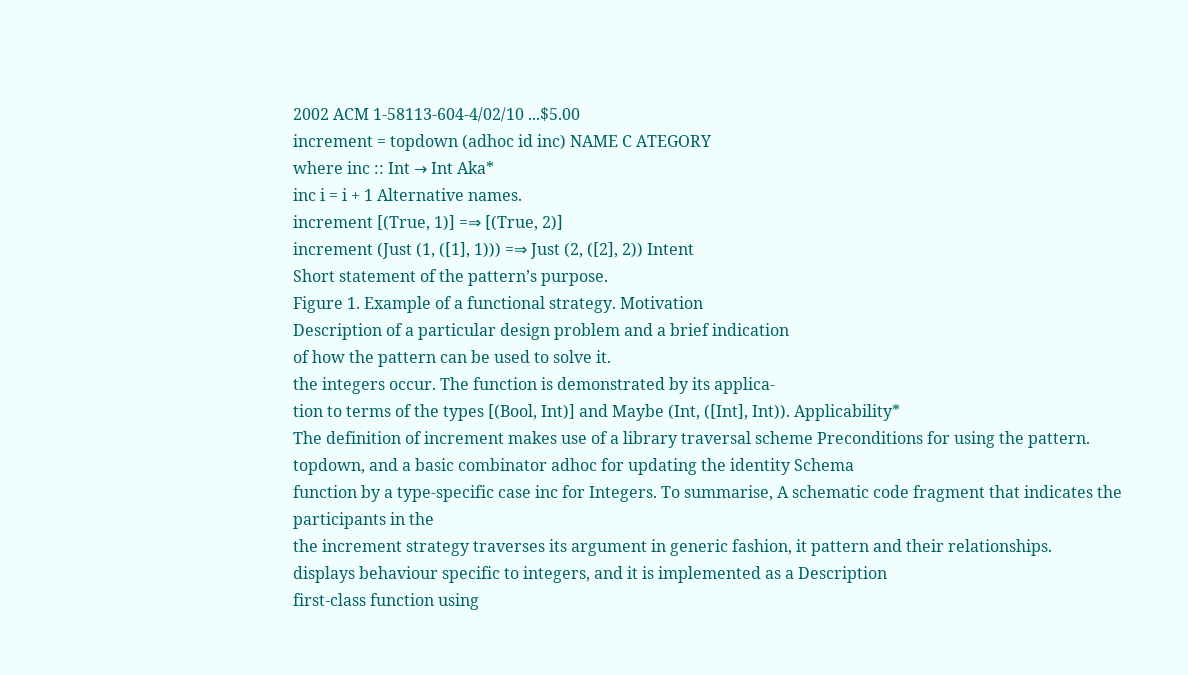2002 ACM 1-58113-604-4/02/10 ...$5.00
increment = topdown (adhoc id inc) NAME C ATEGORY
where inc :: Int → Int Aka*
inc i = i + 1 Alternative names.
increment [(True, 1)] =⇒ [(True, 2)]
increment (Just (1, ([1], 1))) =⇒ Just (2, ([2], 2)) Intent
Short statement of the pattern’s purpose.
Figure 1. Example of a functional strategy. Motivation
Description of a particular design problem and a brief indication
of how the pattern can be used to solve it.
the integers occur. The function is demonstrated by its applica-
tion to terms of the types [(Bool, Int)] and Maybe (Int, ([Int], Int)). Applicability*
The definition of increment makes use of a library traversal scheme Preconditions for using the pattern.
topdown, and a basic combinator adhoc for updating the identity Schema
function by a type-specific case inc for Integers. To summarise, A schematic code fragment that indicates the participants in the
the increment strategy traverses its argument in generic fashion, it pattern and their relationships.
displays behaviour specific to integers, and it is implemented as a Description
first-class function using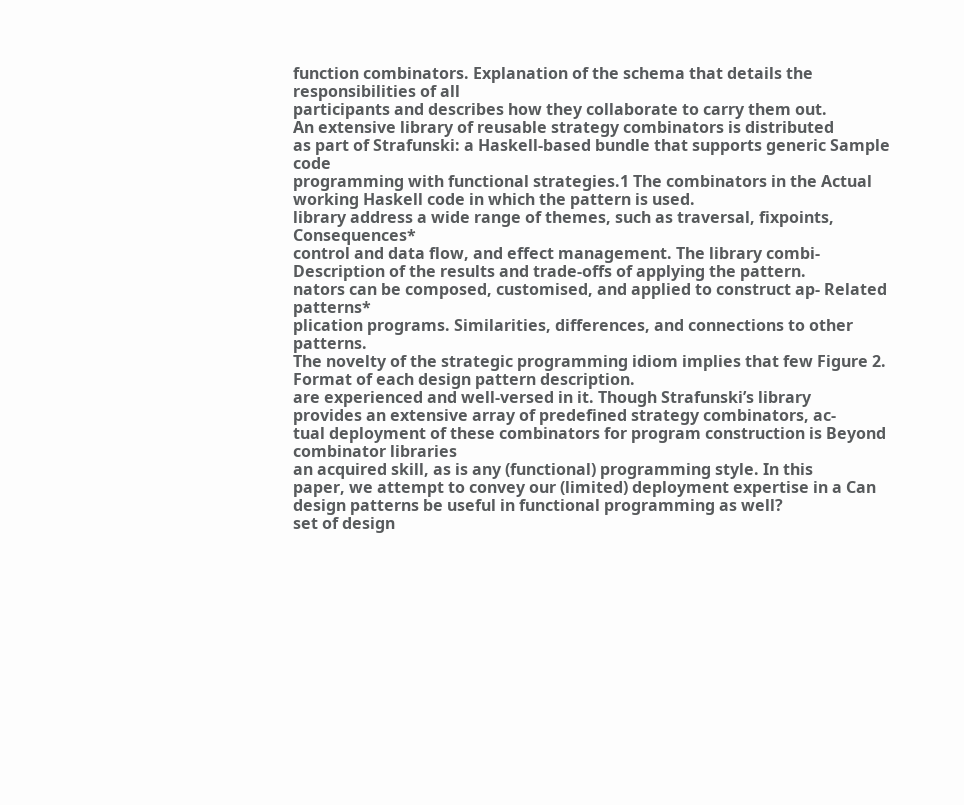function combinators. Explanation of the schema that details the responsibilities of all
participants and describes how they collaborate to carry them out.
An extensive library of reusable strategy combinators is distributed
as part of Strafunski: a Haskell-based bundle that supports generic Sample code
programming with functional strategies.1 The combinators in the Actual working Haskell code in which the pattern is used.
library address a wide range of themes, such as traversal, fixpoints, Consequences*
control and data flow, and effect management. The library combi- Description of the results and trade-offs of applying the pattern.
nators can be composed, customised, and applied to construct ap- Related patterns*
plication programs. Similarities, differences, and connections to other patterns.
The novelty of the strategic programming idiom implies that few Figure 2. Format of each design pattern description.
are experienced and well-versed in it. Though Strafunski’s library
provides an extensive array of predefined strategy combinators, ac-
tual deployment of these combinators for program construction is Beyond combinator libraries
an acquired skill, as is any (functional) programming style. In this
paper, we attempt to convey our (limited) deployment expertise in a Can design patterns be useful in functional programming as well?
set of design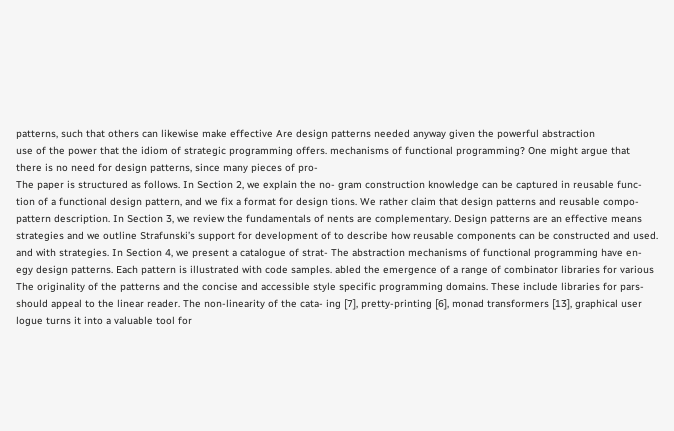patterns, such that others can likewise make effective Are design patterns needed anyway given the powerful abstraction
use of the power that the idiom of strategic programming offers. mechanisms of functional programming? One might argue that
there is no need for design patterns, since many pieces of pro-
The paper is structured as follows. In Section 2, we explain the no- gram construction knowledge can be captured in reusable func-
tion of a functional design pattern, and we fix a format for design tions. We rather claim that design patterns and reusable compo-
pattern description. In Section 3, we review the fundamentals of nents are complementary. Design patterns are an effective means
strategies and we outline Strafunski’s support for development of to describe how reusable components can be constructed and used.
and with strategies. In Section 4, we present a catalogue of strat- The abstraction mechanisms of functional programming have en-
egy design patterns. Each pattern is illustrated with code samples. abled the emergence of a range of combinator libraries for various
The originality of the patterns and the concise and accessible style specific programming domains. These include libraries for pars-
should appeal to the linear reader. The non-linearity of the cata- ing [7], pretty-printing [6], monad transformers [13], graphical user
logue turns it into a valuable tool for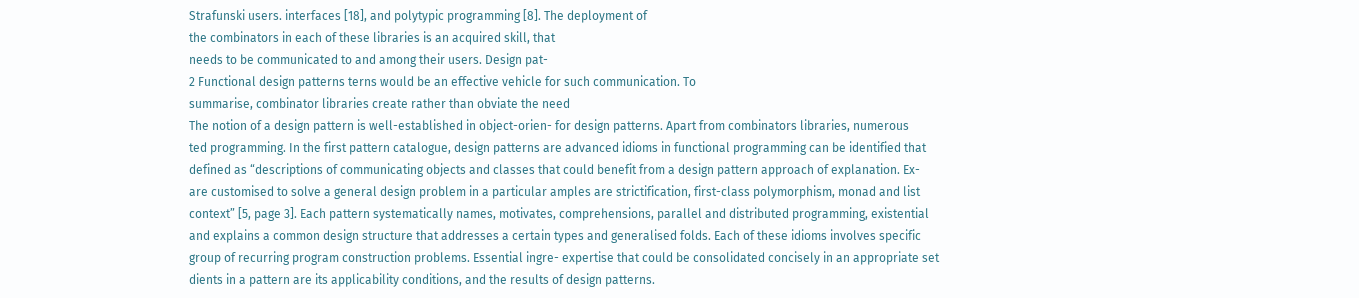Strafunski users. interfaces [18], and polytypic programming [8]. The deployment of
the combinators in each of these libraries is an acquired skill, that
needs to be communicated to and among their users. Design pat-
2 Functional design patterns terns would be an effective vehicle for such communication. To
summarise, combinator libraries create rather than obviate the need
The notion of a design pattern is well-established in object-orien- for design patterns. Apart from combinators libraries, numerous
ted programming. In the first pattern catalogue, design patterns are advanced idioms in functional programming can be identified that
defined as “descriptions of communicating objects and classes that could benefit from a design pattern approach of explanation. Ex-
are customised to solve a general design problem in a particular amples are strictification, first-class polymorphism, monad and list
context” [5, page 3]. Each pattern systematically names, motivates, comprehensions, parallel and distributed programming, existential
and explains a common design structure that addresses a certain types and generalised folds. Each of these idioms involves specific
group of recurring program construction problems. Essential ingre- expertise that could be consolidated concisely in an appropriate set
dients in a pattern are its applicability conditions, and the results of design patterns.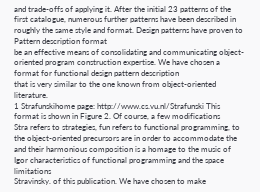and trade-offs of applying it. After the initial 23 patterns of the
first catalogue, numerous further patterns have been described in
roughly the same style and format. Design patterns have proven to Pattern description format
be an effective means of consolidating and communicating object-
oriented program construction expertise. We have chosen a format for functional design pattern description
that is very similar to the one known from object-oriented literature.
1 Strafunskihome page: http://www.cs.vu.nl/Strafunski This format is shown in Figure 2. Of course, a few modifications
Stra refers to strategies, fun refers to functional programming, to the object-oriented precursors are in order to accommodate the
and their harmonious composition is a homage to the music of Igor characteristics of functional programming and the space limitations
Stravinsky. of this publication. We have chosen to make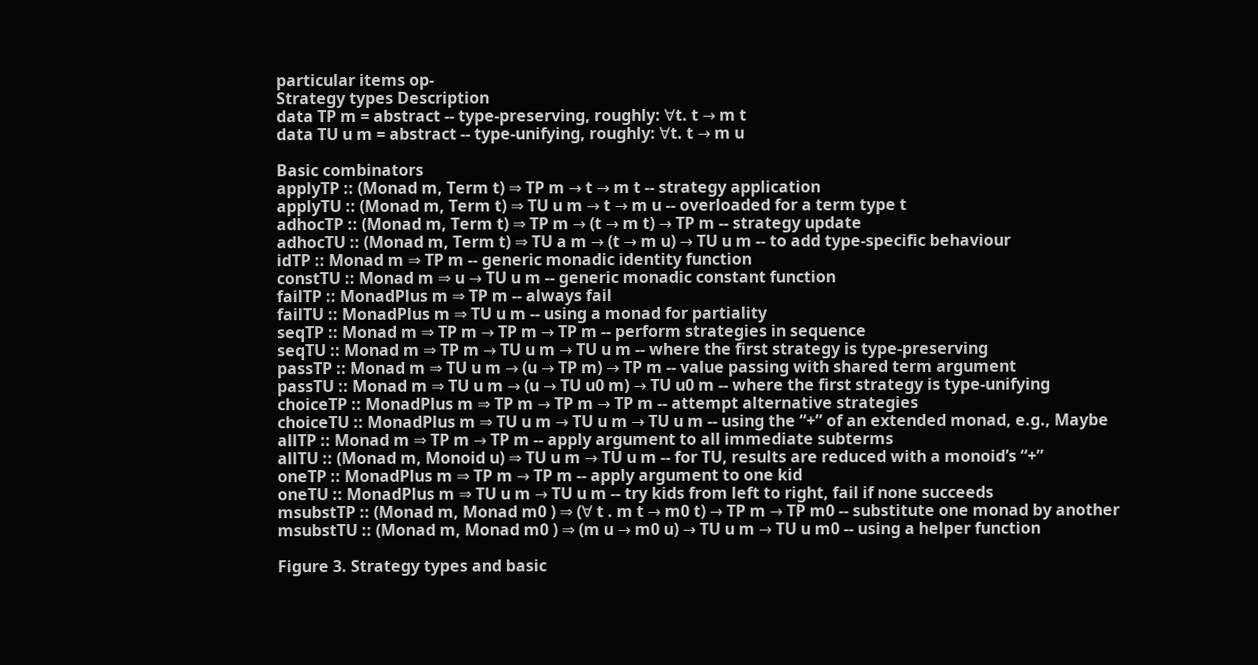particular items op-
Strategy types Description
data TP m = abstract -- type-preserving, roughly: ∀t. t → m t
data TU u m = abstract -- type-unifying, roughly: ∀t. t → m u

Basic combinators
applyTP :: (Monad m, Term t) ⇒ TP m → t → m t -- strategy application
applyTU :: (Monad m, Term t) ⇒ TU u m → t → m u -- overloaded for a term type t
adhocTP :: (Monad m, Term t) ⇒ TP m → (t → m t) → TP m -- strategy update
adhocTU :: (Monad m, Term t) ⇒ TU a m → (t → m u) → TU u m -- to add type-specific behaviour
idTP :: Monad m ⇒ TP m -- generic monadic identity function
constTU :: Monad m ⇒ u → TU u m -- generic monadic constant function
failTP :: MonadPlus m ⇒ TP m -- always fail
failTU :: MonadPlus m ⇒ TU u m -- using a monad for partiality
seqTP :: Monad m ⇒ TP m → TP m → TP m -- perform strategies in sequence
seqTU :: Monad m ⇒ TP m → TU u m → TU u m -- where the first strategy is type-preserving
passTP :: Monad m ⇒ TU u m → (u → TP m) → TP m -- value passing with shared term argument
passTU :: Monad m ⇒ TU u m → (u → TU u0 m) → TU u0 m -- where the first strategy is type-unifying
choiceTP :: MonadPlus m ⇒ TP m → TP m → TP m -- attempt alternative strategies
choiceTU :: MonadPlus m ⇒ TU u m → TU u m → TU u m -- using the “+” of an extended monad, e.g., Maybe
allTP :: Monad m ⇒ TP m → TP m -- apply argument to all immediate subterms
allTU :: (Monad m, Monoid u) ⇒ TU u m → TU u m -- for TU, results are reduced with a monoid’s “+”
oneTP :: MonadPlus m ⇒ TP m → TP m -- apply argument to one kid
oneTU :: MonadPlus m ⇒ TU u m → TU u m -- try kids from left to right, fail if none succeeds
msubstTP :: (Monad m, Monad m0 ) ⇒ (∀ t . m t → m0 t) → TP m → TP m0 -- substitute one monad by another
msubstTU :: (Monad m, Monad m0 ) ⇒ (m u → m0 u) → TU u m → TU u m0 -- using a helper function

Figure 3. Strategy types and basic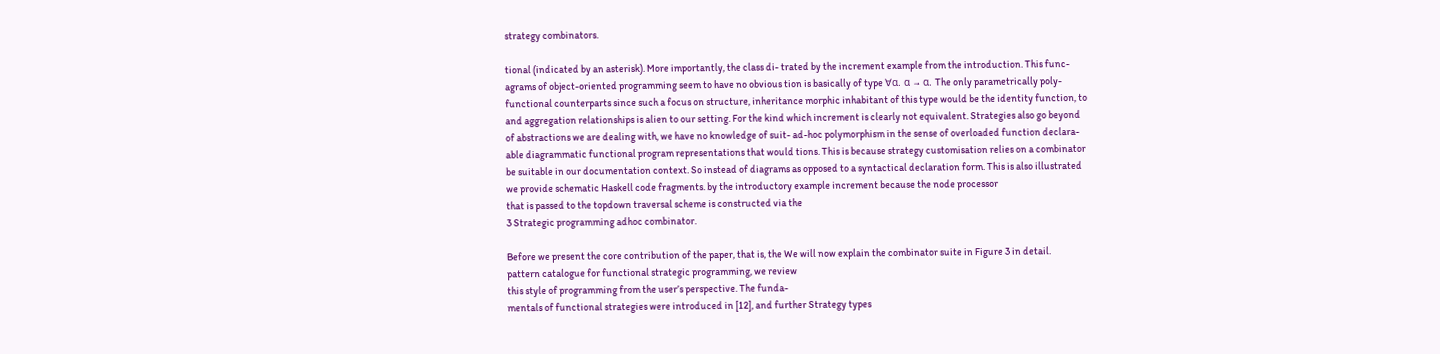strategy combinators.

tional (indicated by an asterisk). More importantly, the class di- trated by the increment example from the introduction. This func-
agrams of object-oriented programming seem to have no obvious tion is basically of type ∀α. α → α. The only parametrically poly-
functional counterparts since such a focus on structure, inheritance morphic inhabitant of this type would be the identity function, to
and aggregation relationships is alien to our setting. For the kind which increment is clearly not equivalent. Strategies also go beyond
of abstractions we are dealing with, we have no knowledge of suit- ad-hoc polymorphism in the sense of overloaded function declara-
able diagrammatic functional program representations that would tions. This is because strategy customisation relies on a combinator
be suitable in our documentation context. So instead of diagrams as opposed to a syntactical declaration form. This is also illustrated
we provide schematic Haskell code fragments. by the introductory example increment because the node processor
that is passed to the topdown traversal scheme is constructed via the
3 Strategic programming adhoc combinator.

Before we present the core contribution of the paper, that is, the We will now explain the combinator suite in Figure 3 in detail.
pattern catalogue for functional strategic programming, we review
this style of programming from the user’s perspective. The funda-
mentals of functional strategies were introduced in [12], and further Strategy types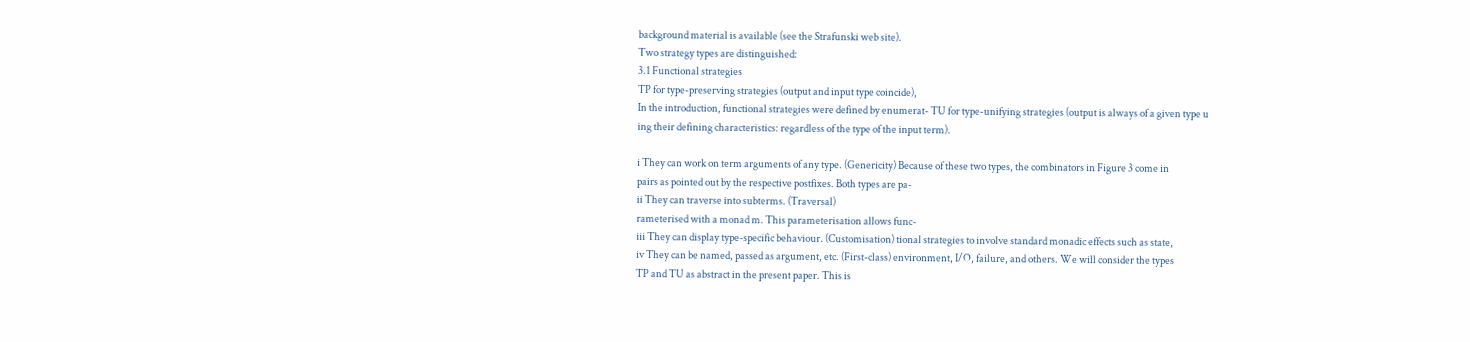background material is available (see the Strafunski web site).
Two strategy types are distinguished:
3.1 Functional strategies
TP for type-preserving strategies (output and input type coincide),
In the introduction, functional strategies were defined by enumerat- TU for type-unifying strategies (output is always of a given type u
ing their defining characteristics: regardless of the type of the input term).

i They can work on term arguments of any type. (Genericity) Because of these two types, the combinators in Figure 3 come in
pairs as pointed out by the respective postfixes. Both types are pa-
ii They can traverse into subterms. (Traversal)
rameterised with a monad m. This parameterisation allows func-
iii They can display type-specific behaviour. (Customisation) tional strategies to involve standard monadic effects such as state,
iv They can be named, passed as argument, etc. (First-class) environment, I/O, failure, and others. We will consider the types
TP and TU as abstract in the present paper. This is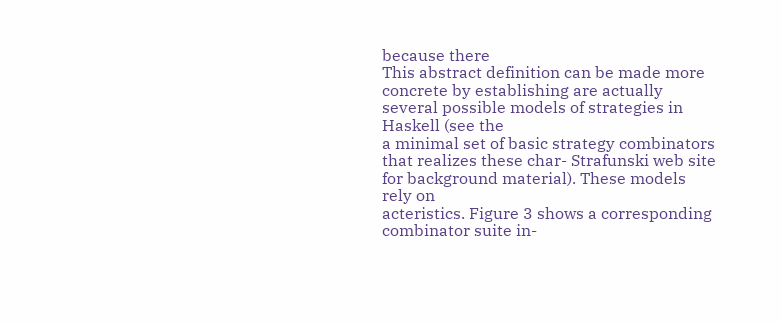because there
This abstract definition can be made more concrete by establishing are actually several possible models of strategies in Haskell (see the
a minimal set of basic strategy combinators that realizes these char- Strafunski web site for background material). These models rely on
acteristics. Figure 3 shows a corresponding combinator suite in-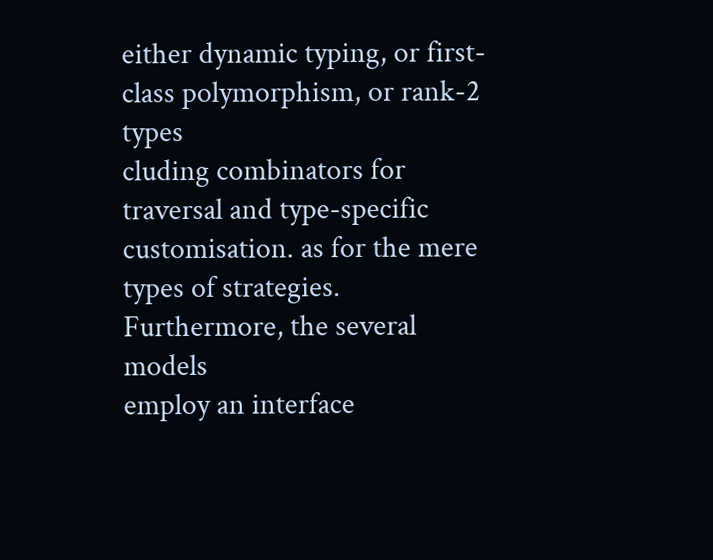either dynamic typing, or first-class polymorphism, or rank-2 types
cluding combinators for traversal and type-specific customisation. as for the mere types of strategies. Furthermore, the several models
employ an interface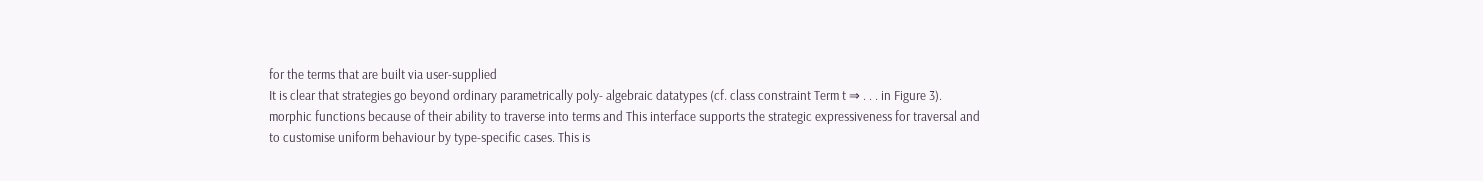for the terms that are built via user-supplied
It is clear that strategies go beyond ordinary parametrically poly- algebraic datatypes (cf. class constraint Term t ⇒ . . . in Figure 3).
morphic functions because of their ability to traverse into terms and This interface supports the strategic expressiveness for traversal and
to customise uniform behaviour by type-specific cases. This is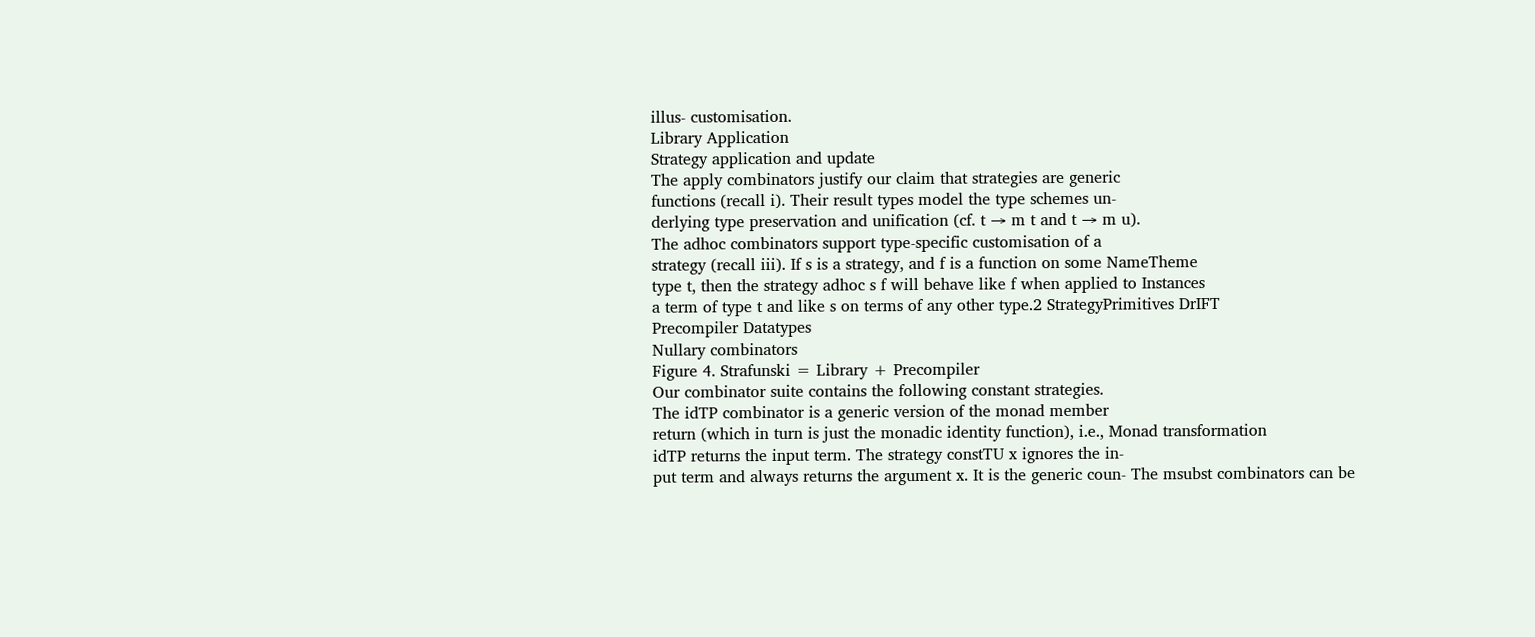illus- customisation.
Library Application
Strategy application and update
The apply combinators justify our claim that strategies are generic
functions (recall i). Their result types model the type schemes un-
derlying type preservation and unification (cf. t → m t and t → m u).
The adhoc combinators support type-specific customisation of a
strategy (recall iii). If s is a strategy, and f is a function on some NameTheme
type t, then the strategy adhoc s f will behave like f when applied to Instances
a term of type t and like s on terms of any other type.2 StrategyPrimitives DrIFT
Precompiler Datatypes
Nullary combinators
Figure 4. Strafunski = Library + Precompiler
Our combinator suite contains the following constant strategies.
The idTP combinator is a generic version of the monad member
return (which in turn is just the monadic identity function), i.e., Monad transformation
idTP returns the input term. The strategy constTU x ignores the in-
put term and always returns the argument x. It is the generic coun- The msubst combinators can be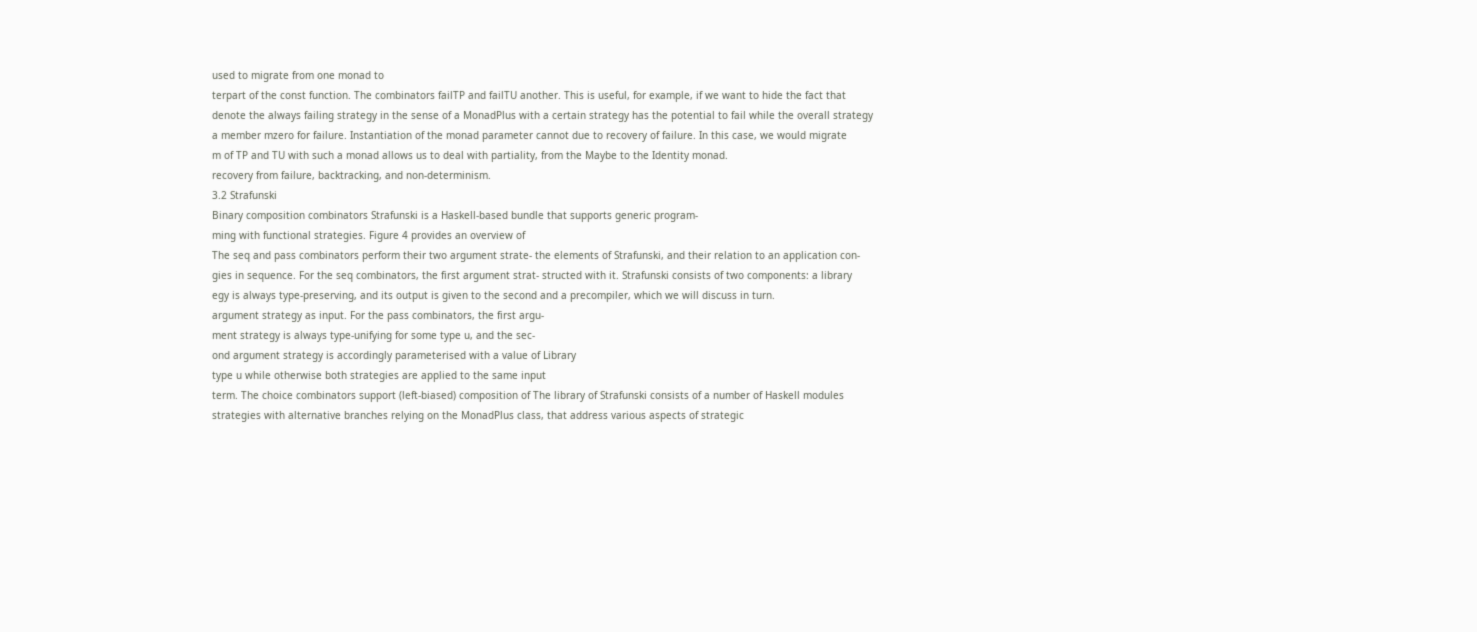used to migrate from one monad to
terpart of the const function. The combinators failTP and failTU another. This is useful, for example, if we want to hide the fact that
denote the always failing strategy in the sense of a MonadPlus with a certain strategy has the potential to fail while the overall strategy
a member mzero for failure. Instantiation of the monad parameter cannot due to recovery of failure. In this case, we would migrate
m of TP and TU with such a monad allows us to deal with partiality, from the Maybe to the Identity monad.
recovery from failure, backtracking, and non-determinism.
3.2 Strafunski
Binary composition combinators Strafunski is a Haskell-based bundle that supports generic program-
ming with functional strategies. Figure 4 provides an overview of
The seq and pass combinators perform their two argument strate- the elements of Strafunski, and their relation to an application con-
gies in sequence. For the seq combinators, the first argument strat- structed with it. Strafunski consists of two components: a library
egy is always type-preserving, and its output is given to the second and a precompiler, which we will discuss in turn.
argument strategy as input. For the pass combinators, the first argu-
ment strategy is always type-unifying for some type u, and the sec-
ond argument strategy is accordingly parameterised with a value of Library
type u while otherwise both strategies are applied to the same input
term. The choice combinators support (left-biased) composition of The library of Strafunski consists of a number of Haskell modules
strategies with alternative branches relying on the MonadPlus class, that address various aspects of strategic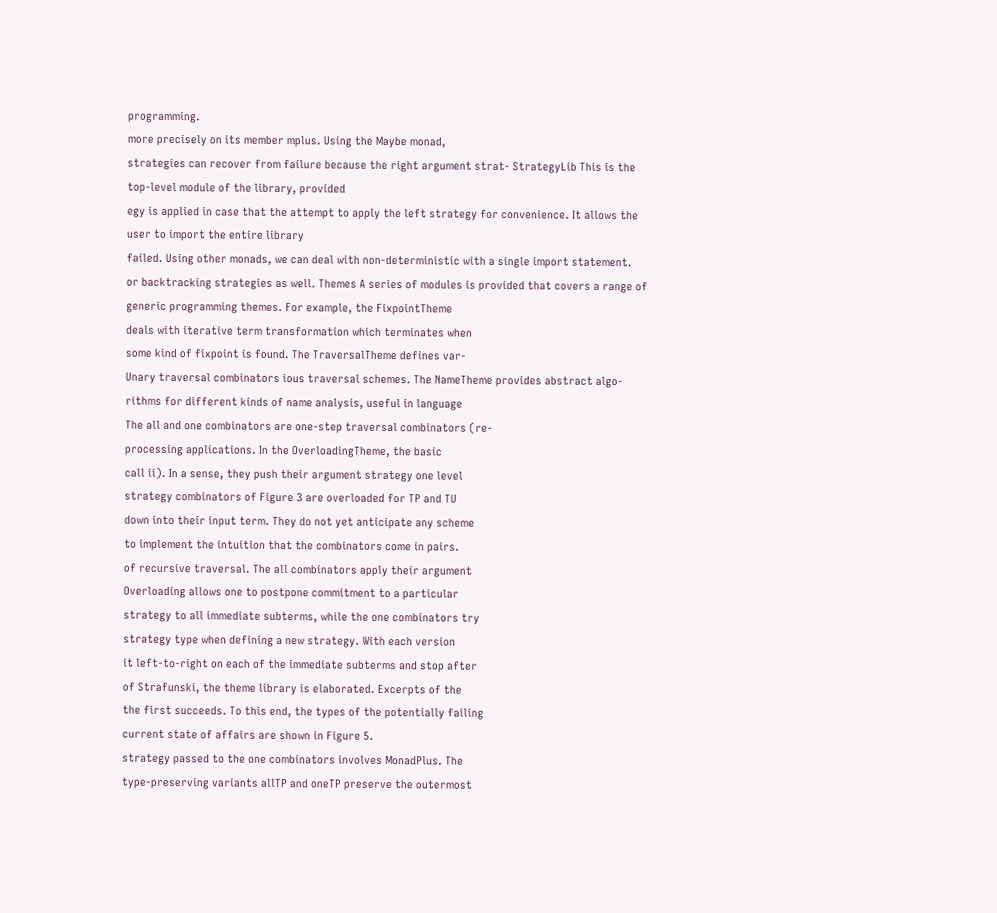programming.
more precisely on its member mplus. Using the Maybe monad,
strategies can recover from failure because the right argument strat- StrategyLib This is the top-level module of the library, provided
egy is applied in case that the attempt to apply the left strategy for convenience. It allows the user to import the entire library
failed. Using other monads, we can deal with non-deterministic with a single import statement.
or backtracking strategies as well. Themes A series of modules is provided that covers a range of
generic programming themes. For example, the FixpointTheme
deals with iterative term transformation which terminates when
some kind of fixpoint is found. The TraversalTheme defines var-
Unary traversal combinators ious traversal schemes. The NameTheme provides abstract algo-
rithms for different kinds of name analysis, useful in language
The all and one combinators are one-step traversal combinators (re-
processing applications. In the OverloadingTheme, the basic
call ii). In a sense, they push their argument strategy one level
strategy combinators of Figure 3 are overloaded for TP and TU
down into their input term. They do not yet anticipate any scheme
to implement the intuition that the combinators come in pairs.
of recursive traversal. The all combinators apply their argument
Overloading allows one to postpone commitment to a particular
strategy to all immediate subterms, while the one combinators try
strategy type when defining a new strategy. With each version
it left-to-right on each of the immediate subterms and stop after
of Strafunski, the theme library is elaborated. Excerpts of the
the first succeeds. To this end, the types of the potentially failing
current state of affairs are shown in Figure 5.
strategy passed to the one combinators involves MonadPlus. The
type-preserving variants allTP and oneTP preserve the outermost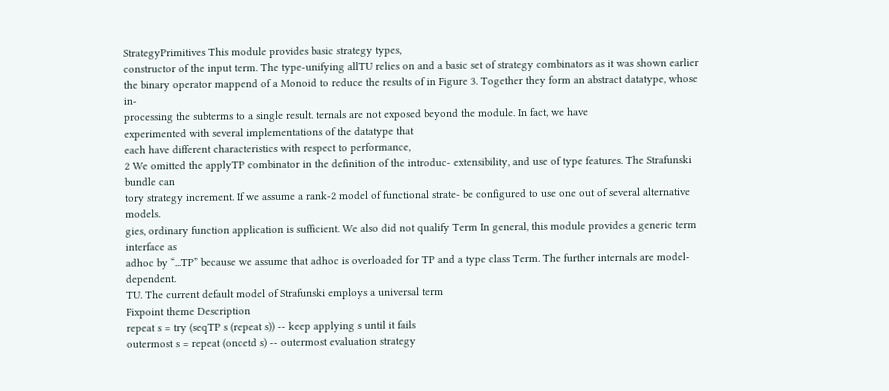StrategyPrimitives This module provides basic strategy types,
constructor of the input term. The type-unifying allTU relies on and a basic set of strategy combinators as it was shown earlier
the binary operator mappend of a Monoid to reduce the results of in Figure 3. Together they form an abstract datatype, whose in-
processing the subterms to a single result. ternals are not exposed beyond the module. In fact, we have
experimented with several implementations of the datatype that
each have different characteristics with respect to performance,
2 We omitted the applyTP combinator in the definition of the introduc- extensibility, and use of type features. The Strafunski bundle can
tory strategy increment. If we assume a rank-2 model of functional strate- be configured to use one out of several alternative models.
gies, ordinary function application is sufficient. We also did not qualify Term In general, this module provides a generic term interface as
adhoc by “...TP” because we assume that adhoc is overloaded for TP and a type class Term. The further internals are model-dependent.
TU. The current default model of Strafunski employs a universal term
Fixpoint theme Description
repeat s = try (seqTP s (repeat s)) -- keep applying s until it fails
outermost s = repeat (oncetd s) -- outermost evaluation strategy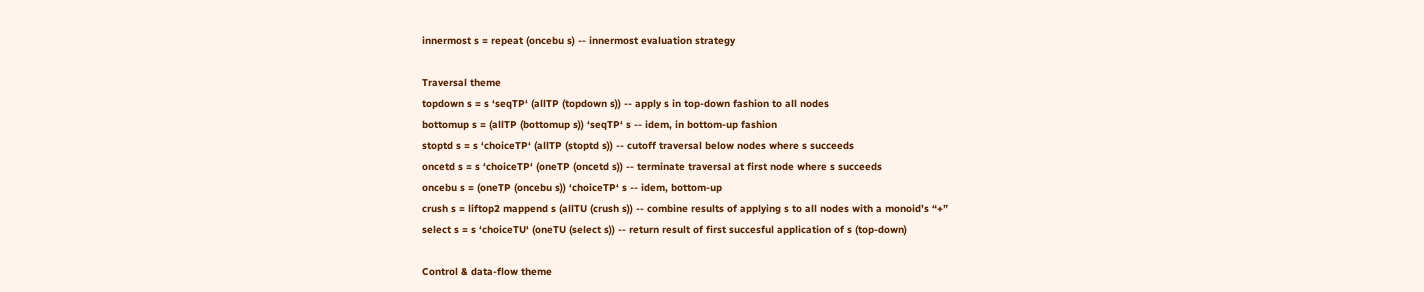innermost s = repeat (oncebu s) -- innermost evaluation strategy

Traversal theme
topdown s = s ‘seqTP‘ (allTP (topdown s)) -- apply s in top-down fashion to all nodes
bottomup s = (allTP (bottomup s)) ‘seqTP‘ s -- idem, in bottom-up fashion
stoptd s = s ‘choiceTP‘ (allTP (stoptd s)) -- cutoff traversal below nodes where s succeeds
oncetd s = s ‘choiceTP‘ (oneTP (oncetd s)) -- terminate traversal at first node where s succeeds
oncebu s = (oneTP (oncebu s)) ‘choiceTP‘ s -- idem, bottom-up
crush s = liftop2 mappend s (allTU (crush s)) -- combine results of applying s to all nodes with a monoid’s “+”
select s = s ‘choiceTU‘ (oneTU (select s)) -- return result of first succesful application of s (top-down)

Control & data-flow theme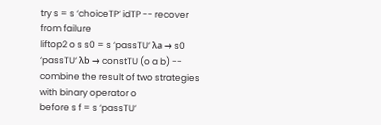try s = s ‘choiceTP‘ idTP -- recover from failure
liftop2 o s s0 = s ‘passTU‘ λa → s0 ‘passTU‘ λb → constTU (o a b) -- combine the result of two strategies with binary operator o
before s f = s ‘passTU‘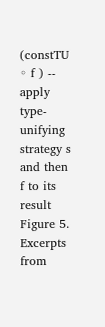(constTU ◦ f ) -- apply type-unifying strategy s and then f to its result
Figure 5. Excerpts from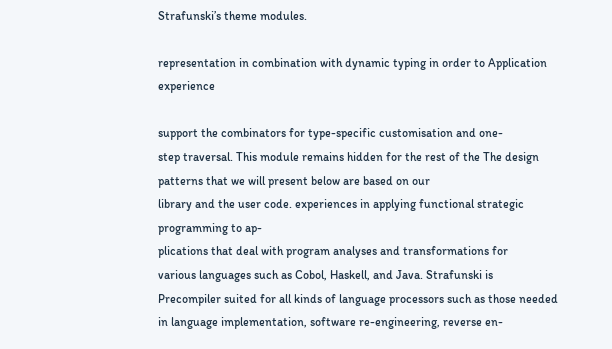Strafunski’s theme modules.

representation in combination with dynamic typing in order to Application experience

support the combinators for type-specific customisation and one-
step traversal. This module remains hidden for the rest of the The design patterns that we will present below are based on our
library and the user code. experiences in applying functional strategic programming to ap-
plications that deal with program analyses and transformations for
various languages such as Cobol, Haskell, and Java. Strafunski is
Precompiler suited for all kinds of language processors such as those needed
in language implementation, software re-engineering, reverse en-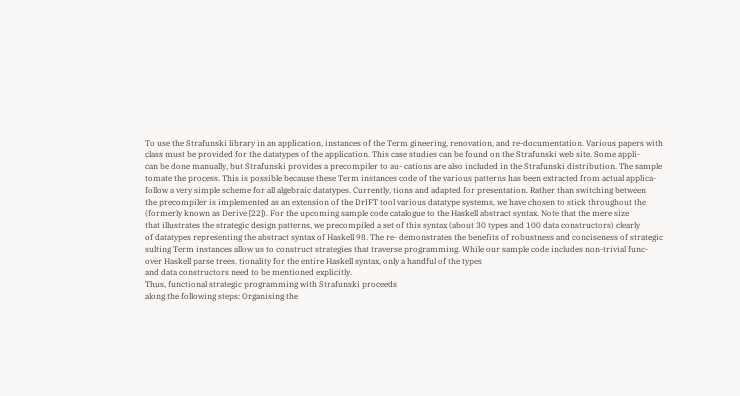To use the Strafunski library in an application, instances of the Term gineering, renovation, and re-documentation. Various papers with
class must be provided for the datatypes of the application. This case studies can be found on the Strafunski web site. Some appli-
can be done manually, but Strafunski provides a precompiler to au- cations are also included in the Strafunski distribution. The sample
tomate the process. This is possible because these Term instances code of the various patterns has been extracted from actual applica-
follow a very simple scheme for all algebraic datatypes. Currently, tions and adapted for presentation. Rather than switching between
the precompiler is implemented as an extension of the DrIFT tool various datatype systems, we have chosen to stick throughout the
(formerly known as Derive [22]). For the upcoming sample code catalogue to the Haskell abstract syntax. Note that the mere size
that illustrates the strategic design patterns, we precompiled a set of this syntax (about 30 types and 100 data constructors) clearly
of datatypes representing the abstract syntax of Haskell 98. The re- demonstrates the benefits of robustness and conciseness of strategic
sulting Term instances allow us to construct strategies that traverse programming. While our sample code includes non-trivial func-
over Haskell parse trees. tionality for the entire Haskell syntax, only a handful of the types
and data constructors need to be mentioned explicitly.
Thus, functional strategic programming with Strafunski proceeds
along the following steps: Organising the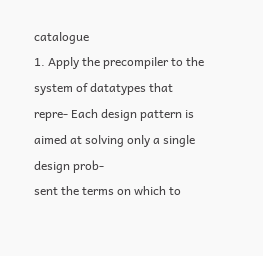catalogue
1. Apply the precompiler to the system of datatypes that repre- Each design pattern is aimed at solving only a single design prob-
sent the terms on which to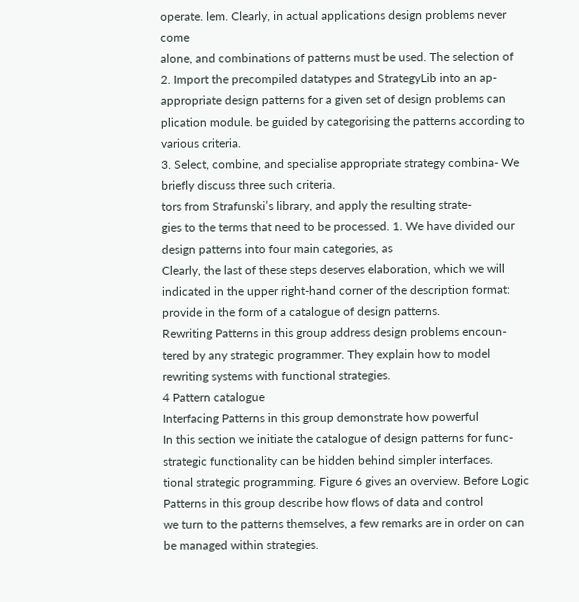operate. lem. Clearly, in actual applications design problems never come
alone, and combinations of patterns must be used. The selection of
2. Import the precompiled datatypes and StrategyLib into an ap- appropriate design patterns for a given set of design problems can
plication module. be guided by categorising the patterns according to various criteria.
3. Select, combine, and specialise appropriate strategy combina- We briefly discuss three such criteria.
tors from Strafunski’s library, and apply the resulting strate-
gies to the terms that need to be processed. 1. We have divided our design patterns into four main categories, as
Clearly, the last of these steps deserves elaboration, which we will indicated in the upper right-hand corner of the description format:
provide in the form of a catalogue of design patterns.
Rewriting Patterns in this group address design problems encoun-
tered by any strategic programmer. They explain how to model
rewriting systems with functional strategies.
4 Pattern catalogue
Interfacing Patterns in this group demonstrate how powerful
In this section we initiate the catalogue of design patterns for func- strategic functionality can be hidden behind simpler interfaces.
tional strategic programming. Figure 6 gives an overview. Before Logic Patterns in this group describe how flows of data and control
we turn to the patterns themselves, a few remarks are in order on can be managed within strategies.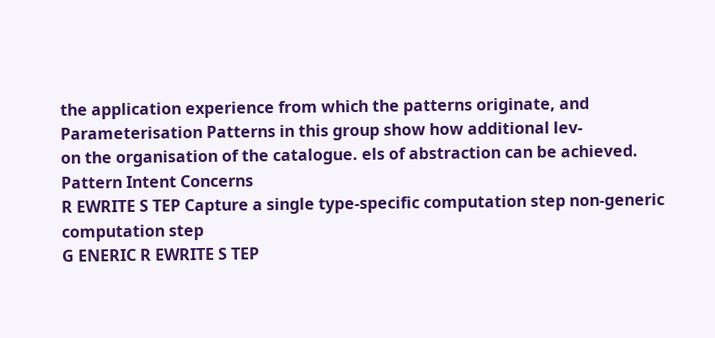the application experience from which the patterns originate, and Parameterisation Patterns in this group show how additional lev-
on the organisation of the catalogue. els of abstraction can be achieved.
Pattern Intent Concerns
R EWRITE S TEP Capture a single type-specific computation step non-generic computation step
G ENERIC R EWRITE S TEP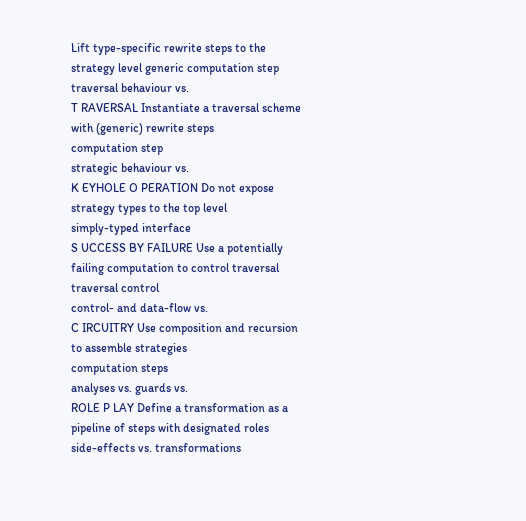Lift type-specific rewrite steps to the strategy level generic computation step
traversal behaviour vs.
T RAVERSAL Instantiate a traversal scheme with (generic) rewrite steps
computation step
strategic behaviour vs.
K EYHOLE O PERATION Do not expose strategy types to the top level
simply-typed interface
S UCCESS BY FAILURE Use a potentially failing computation to control traversal traversal control
control- and data-flow vs.
C IRCUITRY Use composition and recursion to assemble strategies
computation steps
analyses vs. guards vs.
ROLE P LAY Define a transformation as a pipeline of steps with designated roles
side-effects vs. transformations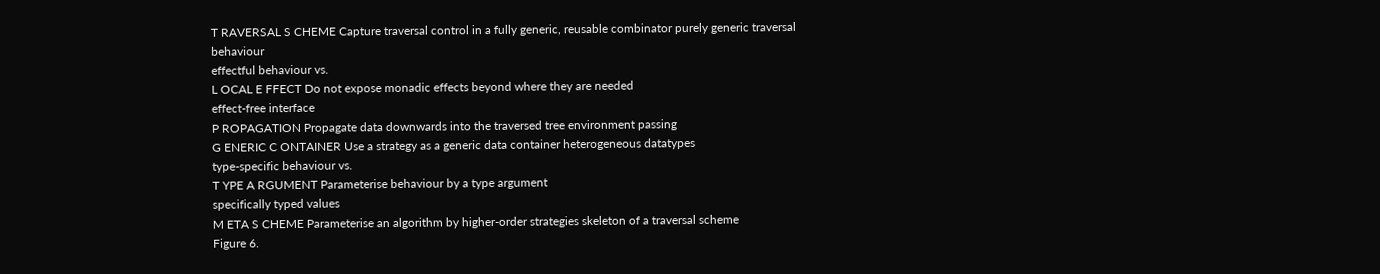T RAVERSAL S CHEME Capture traversal control in a fully generic, reusable combinator purely generic traversal behaviour
effectful behaviour vs.
L OCAL E FFECT Do not expose monadic effects beyond where they are needed
effect-free interface
P ROPAGATION Propagate data downwards into the traversed tree environment passing
G ENERIC C ONTAINER Use a strategy as a generic data container heterogeneous datatypes
type-specific behaviour vs.
T YPE A RGUMENT Parameterise behaviour by a type argument
specifically typed values
M ETA S CHEME Parameterise an algorithm by higher-order strategies skeleton of a traversal scheme
Figure 6.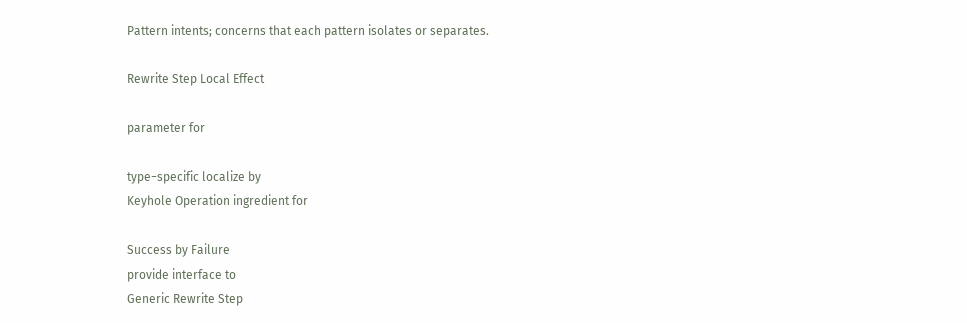Pattern intents; concerns that each pattern isolates or separates.

Rewrite Step Local Effect

parameter for

type−specific localize by
Keyhole Operation ingredient for

Success by Failure
provide interface to
Generic Rewrite Step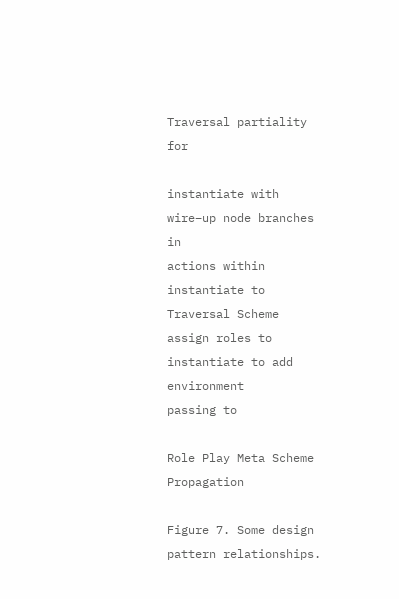Traversal partiality for

instantiate with wire−up node branches in
actions within
instantiate to
Traversal Scheme
assign roles to
instantiate to add environment
passing to

Role Play Meta Scheme Propagation

Figure 7. Some design pattern relationships.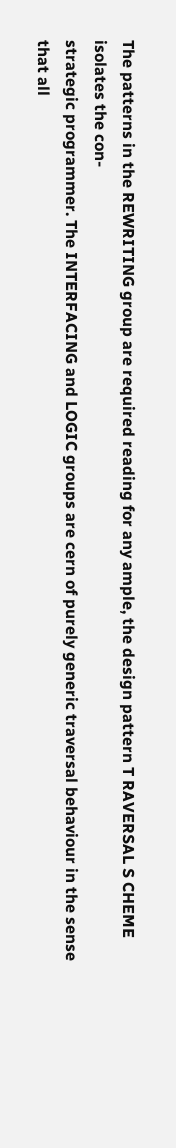The patterns in the REWRITING group are required reading for any ample, the design pattern T RAVERSAL S CHEME isolates the con-
strategic programmer. The INTERFACING and LOGIC groups are cern of purely generic traversal behaviour in the sense that all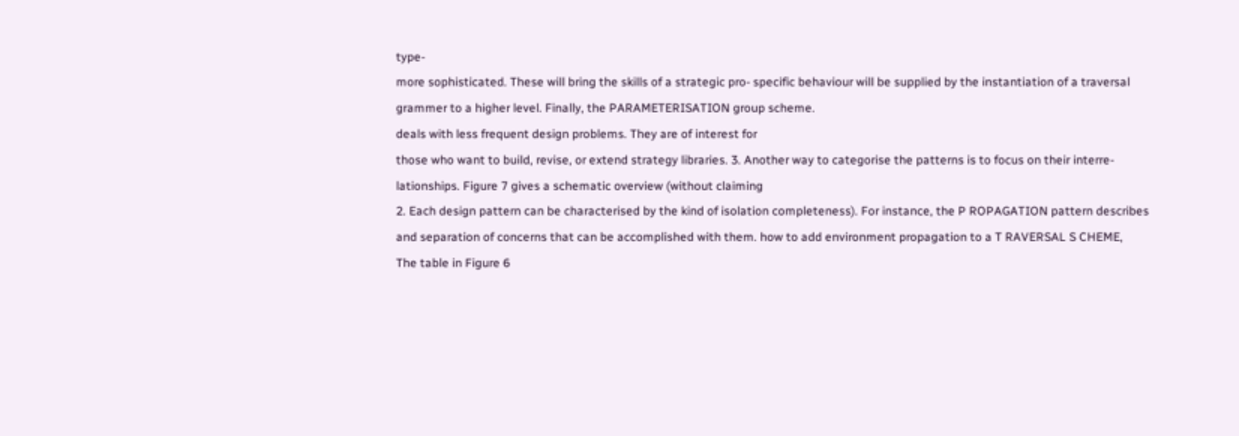type-
more sophisticated. These will bring the skills of a strategic pro- specific behaviour will be supplied by the instantiation of a traversal
grammer to a higher level. Finally, the PARAMETERISATION group scheme.
deals with less frequent design problems. They are of interest for
those who want to build, revise, or extend strategy libraries. 3. Another way to categorise the patterns is to focus on their interre-
lationships. Figure 7 gives a schematic overview (without claiming
2. Each design pattern can be characterised by the kind of isolation completeness). For instance, the P ROPAGATION pattern describes
and separation of concerns that can be accomplished with them. how to add environment propagation to a T RAVERSAL S CHEME,
The table in Figure 6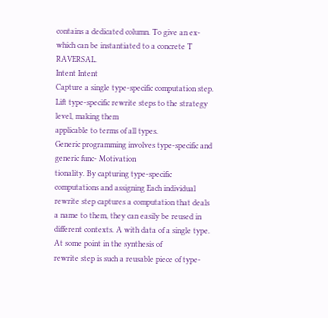contains a dedicated column. To give an ex- which can be instantiated to a concrete T RAVERSAL.
Intent Intent
Capture a single type-specific computation step. Lift type-specific rewrite steps to the strategy level, making them
applicable to terms of all types.
Generic programming involves type-specific and generic func- Motivation
tionality. By capturing type-specific computations and assigning Each individual rewrite step captures a computation that deals
a name to them, they can easily be reused in different contexts. A with data of a single type. At some point in the synthesis of
rewrite step is such a reusable piece of type-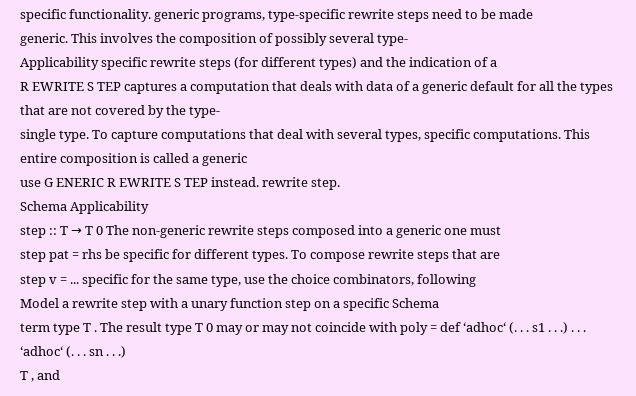specific functionality. generic programs, type-specific rewrite steps need to be made
generic. This involves the composition of possibly several type-
Applicability specific rewrite steps (for different types) and the indication of a
R EWRITE S TEP captures a computation that deals with data of a generic default for all the types that are not covered by the type-
single type. To capture computations that deal with several types, specific computations. This entire composition is called a generic
use G ENERIC R EWRITE S TEP instead. rewrite step.
Schema Applicability
step :: T → T 0 The non-generic rewrite steps composed into a generic one must
step pat = rhs be specific for different types. To compose rewrite steps that are
step v = ... specific for the same type, use the choice combinators, following
Model a rewrite step with a unary function step on a specific Schema
term type T . The result type T 0 may or may not coincide with poly = def ‘adhoc‘ (. . . s1 . . .) . . . ‘adhoc‘ (. . . sn . . .)
T , and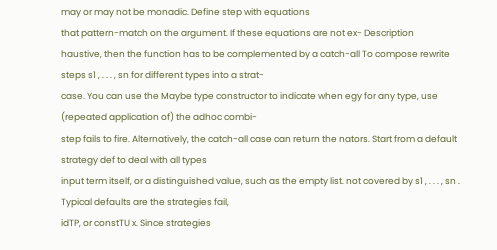may or may not be monadic. Define step with equations
that pattern-match on the argument. If these equations are not ex- Description
haustive, then the function has to be complemented by a catch-all To compose rewrite steps s1 , . . . , sn for different types into a strat-
case. You can use the Maybe type constructor to indicate when egy for any type, use (repeated application of) the adhoc combi-
step fails to fire. Alternatively, the catch-all case can return the nators. Start from a default strategy def to deal with all types
input term itself, or a distinguished value, such as the empty list. not covered by s1 , . . . , sn . Typical defaults are the strategies fail,
idTP, or constTU x. Since strategies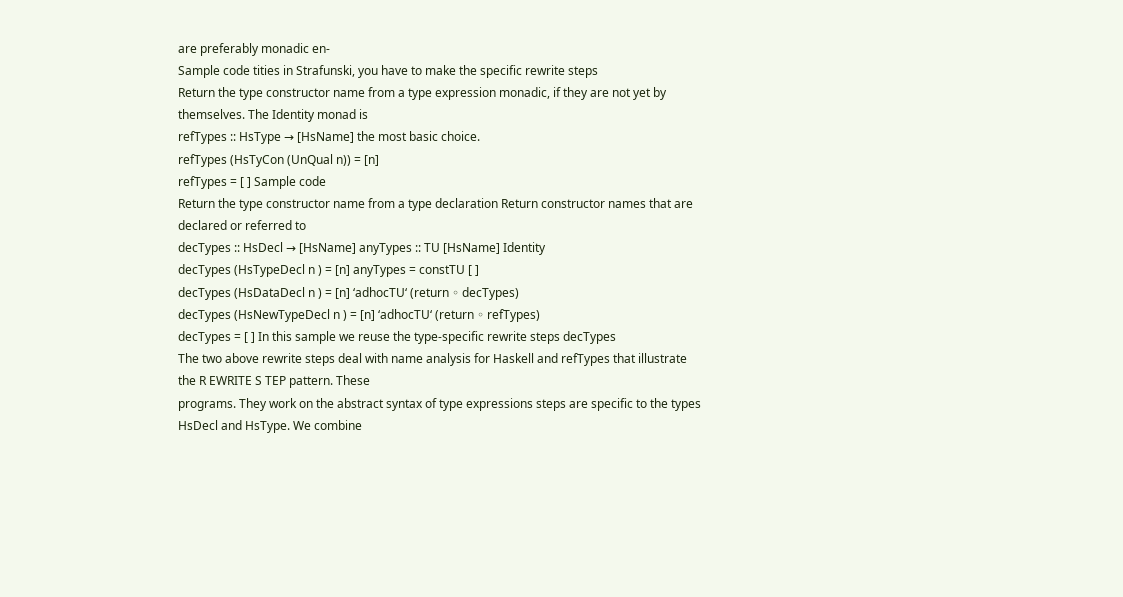are preferably monadic en-
Sample code tities in Strafunski, you have to make the specific rewrite steps
Return the type constructor name from a type expression monadic, if they are not yet by themselves. The Identity monad is
refTypes :: HsType → [HsName] the most basic choice.
refTypes (HsTyCon (UnQual n)) = [n]
refTypes = [ ] Sample code
Return the type constructor name from a type declaration Return constructor names that are declared or referred to
decTypes :: HsDecl → [HsName] anyTypes :: TU [HsName] Identity
decTypes (HsTypeDecl n ) = [n] anyTypes = constTU [ ]
decTypes (HsDataDecl n ) = [n] ‘adhocTU‘ (return ◦ decTypes)
decTypes (HsNewTypeDecl n ) = [n] ‘adhocTU‘ (return ◦ refTypes)
decTypes = [ ] In this sample we reuse the type-specific rewrite steps decTypes
The two above rewrite steps deal with name analysis for Haskell and refTypes that illustrate the R EWRITE S TEP pattern. These
programs. They work on the abstract syntax of type expressions steps are specific to the types HsDecl and HsType. We combine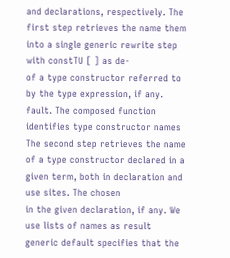and declarations, respectively. The first step retrieves the name them into a single generic rewrite step with constTU [ ] as de-
of a type constructor referred to by the type expression, if any. fault. The composed function identifies type constructor names
The second step retrieves the name of a type constructor declared in a given term, both in declaration and use sites. The chosen
in the given declaration, if any. We use lists of names as result generic default specifies that the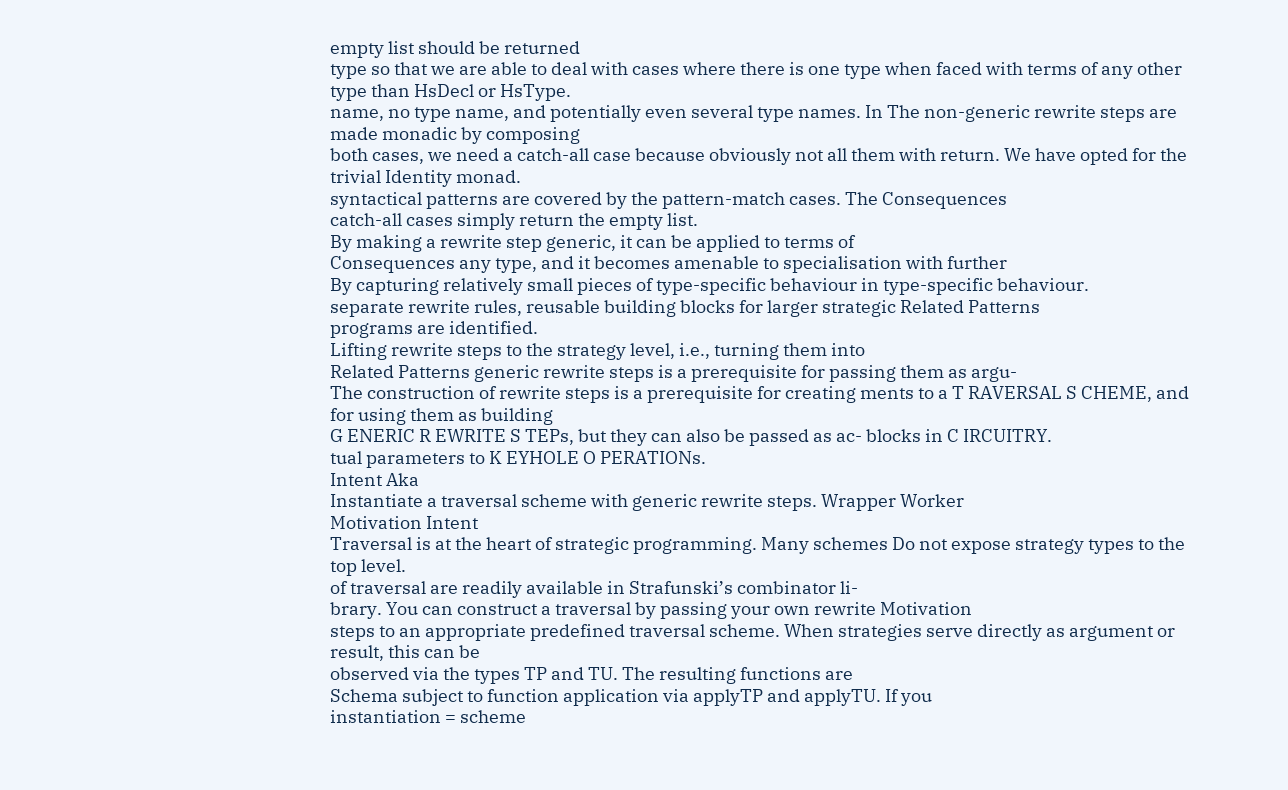empty list should be returned
type so that we are able to deal with cases where there is one type when faced with terms of any other type than HsDecl or HsType.
name, no type name, and potentially even several type names. In The non-generic rewrite steps are made monadic by composing
both cases, we need a catch-all case because obviously not all them with return. We have opted for the trivial Identity monad.
syntactical patterns are covered by the pattern-match cases. The Consequences
catch-all cases simply return the empty list.
By making a rewrite step generic, it can be applied to terms of
Consequences any type, and it becomes amenable to specialisation with further
By capturing relatively small pieces of type-specific behaviour in type-specific behaviour.
separate rewrite rules, reusable building blocks for larger strategic Related Patterns
programs are identified.
Lifting rewrite steps to the strategy level, i.e., turning them into
Related Patterns generic rewrite steps is a prerequisite for passing them as argu-
The construction of rewrite steps is a prerequisite for creating ments to a T RAVERSAL S CHEME, and for using them as building
G ENERIC R EWRITE S TEPs, but they can also be passed as ac- blocks in C IRCUITRY.
tual parameters to K EYHOLE O PERATIONs.
Intent Aka
Instantiate a traversal scheme with generic rewrite steps. Wrapper Worker
Motivation Intent
Traversal is at the heart of strategic programming. Many schemes Do not expose strategy types to the top level.
of traversal are readily available in Strafunski’s combinator li-
brary. You can construct a traversal by passing your own rewrite Motivation
steps to an appropriate predefined traversal scheme. When strategies serve directly as argument or result, this can be
observed via the types TP and TU. The resulting functions are
Schema subject to function application via applyTP and applyTU. If you
instantiation = scheme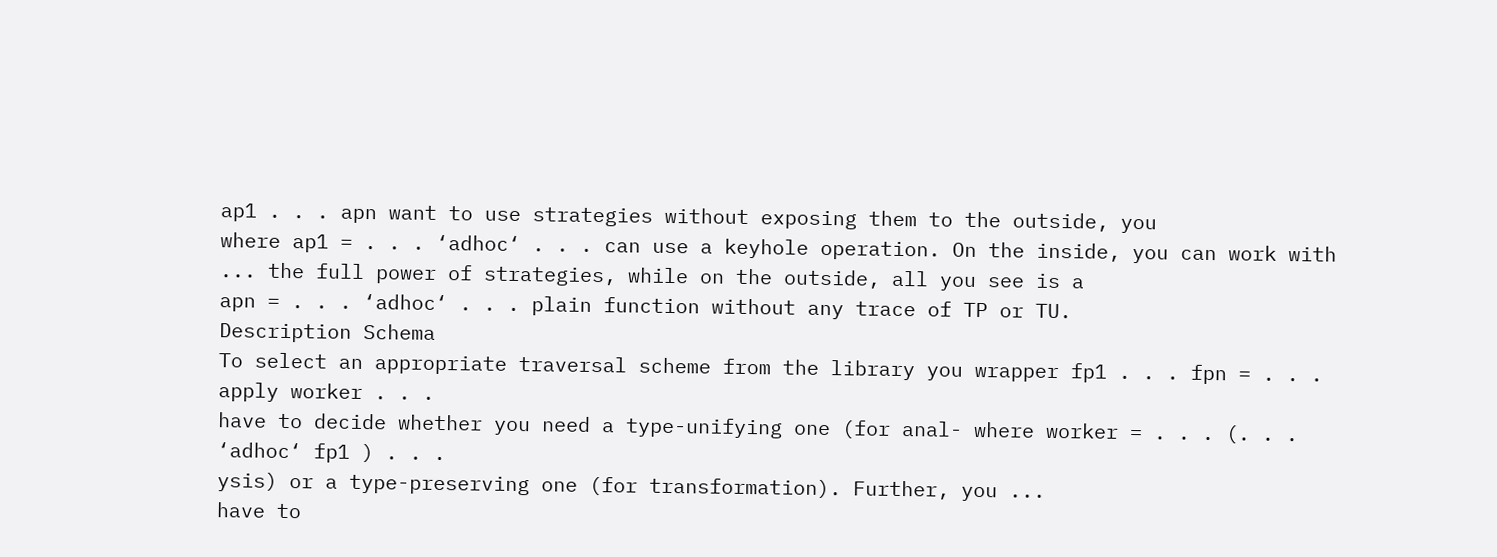ap1 . . . apn want to use strategies without exposing them to the outside, you
where ap1 = . . . ‘adhoc‘ . . . can use a keyhole operation. On the inside, you can work with
... the full power of strategies, while on the outside, all you see is a
apn = . . . ‘adhoc‘ . . . plain function without any trace of TP or TU.
Description Schema
To select an appropriate traversal scheme from the library you wrapper fp1 . . . fpn = . . . apply worker . . .
have to decide whether you need a type-unifying one (for anal- where worker = . . . (. . . ‘adhoc‘ fp1 ) . . .
ysis) or a type-preserving one (for transformation). Further, you ...
have to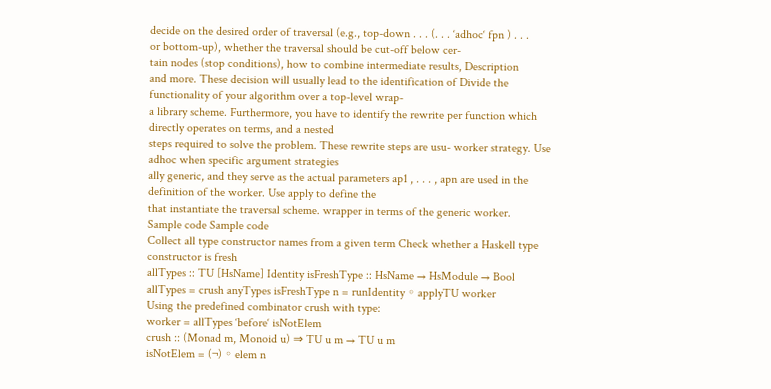decide on the desired order of traversal (e.g., top-down . . . (. . . ‘adhoc‘ fpn ) . . .
or bottom-up), whether the traversal should be cut-off below cer-
tain nodes (stop conditions), how to combine intermediate results, Description
and more. These decision will usually lead to the identification of Divide the functionality of your algorithm over a top-level wrap-
a library scheme. Furthermore, you have to identify the rewrite per function which directly operates on terms, and a nested
steps required to solve the problem. These rewrite steps are usu- worker strategy. Use adhoc when specific argument strategies
ally generic, and they serve as the actual parameters ap1 , . . . , apn are used in the definition of the worker. Use apply to define the
that instantiate the traversal scheme. wrapper in terms of the generic worker.
Sample code Sample code
Collect all type constructor names from a given term Check whether a Haskell type constructor is fresh
allTypes :: TU [HsName] Identity isFreshType :: HsName → HsModule → Bool
allTypes = crush anyTypes isFreshType n = runIdentity ◦ applyTU worker
Using the predefined combinator crush with type:
worker = allTypes ‘before‘ isNotElem
crush :: (Monad m, Monoid u) ⇒ TU u m → TU u m
isNotElem = (¬) ◦ elem n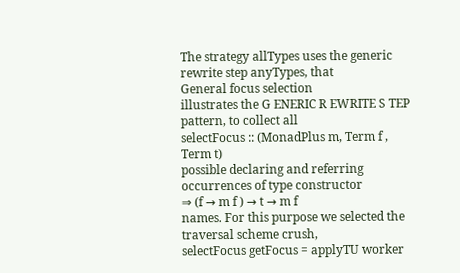The strategy allTypes uses the generic rewrite step anyTypes, that
General focus selection
illustrates the G ENERIC R EWRITE S TEP pattern, to collect all
selectFocus :: (MonadPlus m, Term f , Term t)
possible declaring and referring occurrences of type constructor
⇒ (f → m f ) → t → m f
names. For this purpose we selected the traversal scheme crush,
selectFocus getFocus = applyTU worker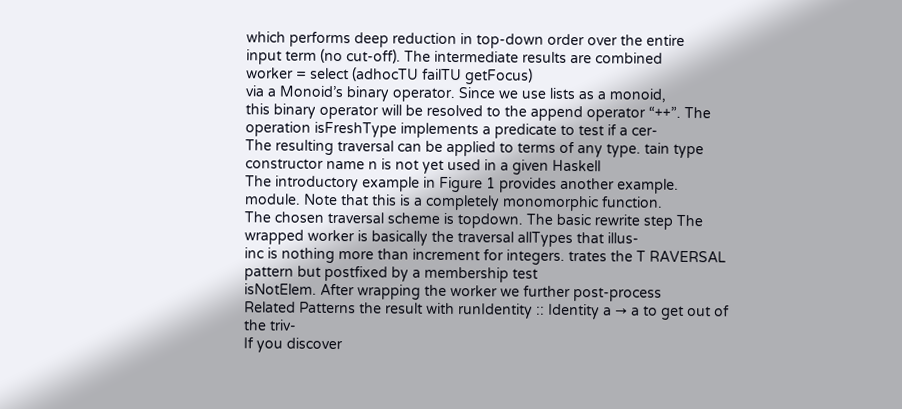which performs deep reduction in top-down order over the entire
input term (no cut-off). The intermediate results are combined
worker = select (adhocTU failTU getFocus)
via a Monoid’s binary operator. Since we use lists as a monoid,
this binary operator will be resolved to the append operator “++”. The operation isFreshType implements a predicate to test if a cer-
The resulting traversal can be applied to terms of any type. tain type constructor name n is not yet used in a given Haskell
The introductory example in Figure 1 provides another example. module. Note that this is a completely monomorphic function.
The chosen traversal scheme is topdown. The basic rewrite step The wrapped worker is basically the traversal allTypes that illus-
inc is nothing more than increment for integers. trates the T RAVERSAL pattern but postfixed by a membership test
isNotElem. After wrapping the worker we further post-process
Related Patterns the result with runIdentity :: Identity a → a to get out of the triv-
If you discover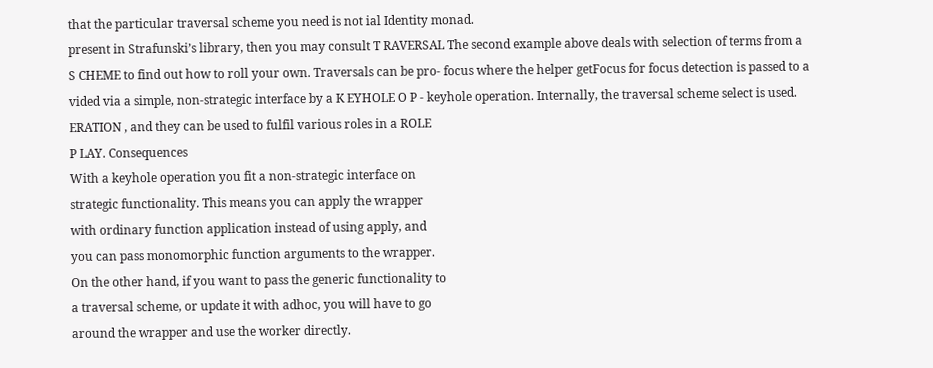that the particular traversal scheme you need is not ial Identity monad.
present in Strafunski’s library, then you may consult T RAVERSAL The second example above deals with selection of terms from a
S CHEME to find out how to roll your own. Traversals can be pro- focus where the helper getFocus for focus detection is passed to a
vided via a simple, non-strategic interface by a K EYHOLE O P - keyhole operation. Internally, the traversal scheme select is used.
ERATION , and they can be used to fulfil various roles in a ROLE
P LAY. Consequences
With a keyhole operation you fit a non-strategic interface on
strategic functionality. This means you can apply the wrapper
with ordinary function application instead of using apply, and
you can pass monomorphic function arguments to the wrapper.
On the other hand, if you want to pass the generic functionality to
a traversal scheme, or update it with adhoc, you will have to go
around the wrapper and use the worker directly.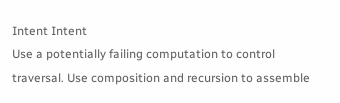Intent Intent
Use a potentially failing computation to control traversal. Use composition and recursion to assemble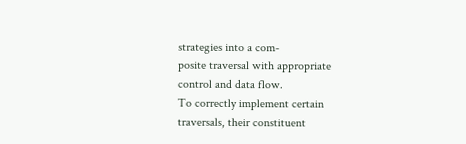strategies into a com-
posite traversal with appropriate control and data flow.
To correctly implement certain traversals, their constituent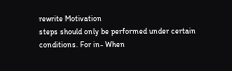rewrite Motivation
steps should only be performed under certain conditions. For in- When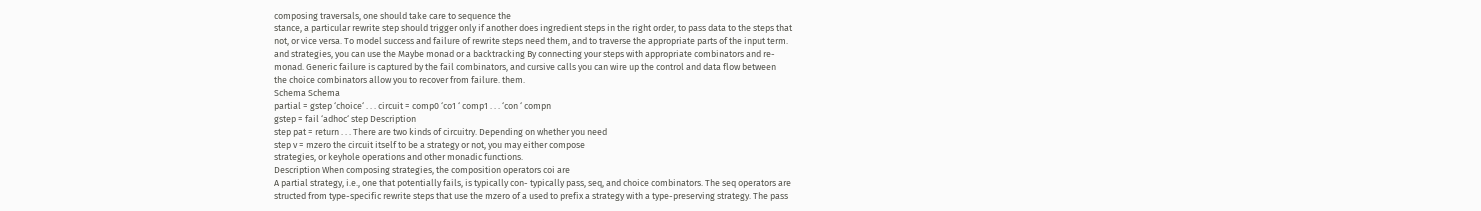composing traversals, one should take care to sequence the
stance, a particular rewrite step should trigger only if another does ingredient steps in the right order, to pass data to the steps that
not, or vice versa. To model success and failure of rewrite steps need them, and to traverse the appropriate parts of the input term.
and strategies, you can use the Maybe monad or a backtracking By connecting your steps with appropriate combinators and re-
monad. Generic failure is captured by the fail combinators, and cursive calls you can wire up the control and data flow between
the choice combinators allow you to recover from failure. them.
Schema Schema
partial = gstep ‘choice‘ . . . circuit = comp0 ‘co1 ‘ comp1 . . . ‘con ‘ compn
gstep = fail ‘adhoc‘ step Description
step pat = return . . . There are two kinds of circuitry. Depending on whether you need
step v = mzero the circuit itself to be a strategy or not, you may either compose
strategies, or keyhole operations and other monadic functions.
Description When composing strategies, the composition operators coi are
A partial strategy, i.e., one that potentially fails, is typically con- typically pass, seq, and choice combinators. The seq operators are
structed from type-specific rewrite steps that use the mzero of a used to prefix a strategy with a type-preserving strategy. The pass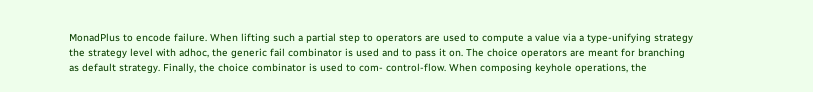MonadPlus to encode failure. When lifting such a partial step to operators are used to compute a value via a type-unifying strategy
the strategy level with adhoc, the generic fail combinator is used and to pass it on. The choice operators are meant for branching
as default strategy. Finally, the choice combinator is used to com- control-flow. When composing keyhole operations, the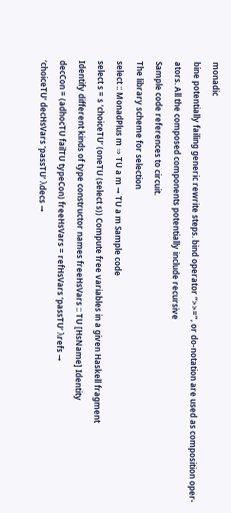monadic
bine potentially failing generic rewrite steps. bind operator “>>=”, or do-notation are used as composition oper-
ators. All the composed components potentially include recursive
Sample code references to circuit.
The library scheme for selection
select :: MonadPlus m ⇒ TU a m → TU a m Sample code
select s = s ‘choiceTU‘ (oneTU (select s)) Compute free variables in a given Haskell fragment
Identify different kinds of type constructor names freeHsVars :: TU [HsName] Identity
decCon = (adhocTU failTU typeCon) freeHsVars = refHsVars ‘passTU‘ λrefs →
‘choiceTU‘ decHsVars ‘passTU‘ λdecs →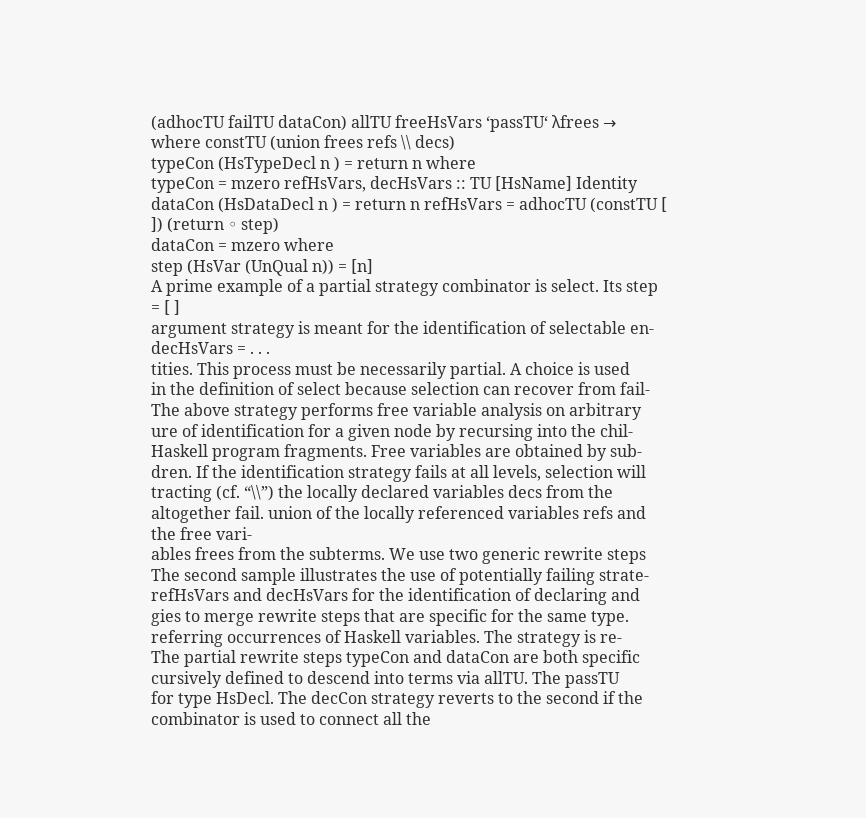(adhocTU failTU dataCon) allTU freeHsVars ‘passTU‘ λfrees →
where constTU (union frees refs \\ decs)
typeCon (HsTypeDecl n ) = return n where
typeCon = mzero refHsVars, decHsVars :: TU [HsName] Identity
dataCon (HsDataDecl n ) = return n refHsVars = adhocTU (constTU [ ]) (return ◦ step)
dataCon = mzero where
step (HsVar (UnQual n)) = [n]
A prime example of a partial strategy combinator is select. Its step = [ ]
argument strategy is meant for the identification of selectable en- decHsVars = . . .
tities. This process must be necessarily partial. A choice is used
in the definition of select because selection can recover from fail- The above strategy performs free variable analysis on arbitrary
ure of identification for a given node by recursing into the chil- Haskell program fragments. Free variables are obtained by sub-
dren. If the identification strategy fails at all levels, selection will tracting (cf. “\\”) the locally declared variables decs from the
altogether fail. union of the locally referenced variables refs and the free vari-
ables frees from the subterms. We use two generic rewrite steps
The second sample illustrates the use of potentially failing strate- refHsVars and decHsVars for the identification of declaring and
gies to merge rewrite steps that are specific for the same type. referring occurrences of Haskell variables. The strategy is re-
The partial rewrite steps typeCon and dataCon are both specific cursively defined to descend into terms via allTU. The passTU
for type HsDecl. The decCon strategy reverts to the second if the combinator is used to connect all the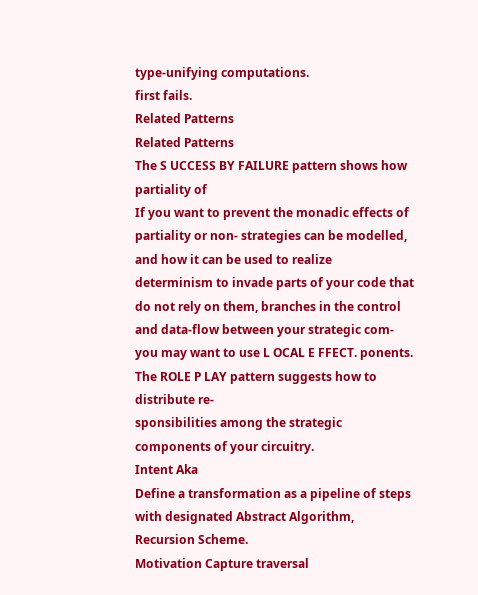type-unifying computations.
first fails.
Related Patterns
Related Patterns
The S UCCESS BY FAILURE pattern shows how partiality of
If you want to prevent the monadic effects of partiality or non- strategies can be modelled, and how it can be used to realize
determinism to invade parts of your code that do not rely on them, branches in the control and data-flow between your strategic com-
you may want to use L OCAL E FFECT. ponents. The ROLE P LAY pattern suggests how to distribute re-
sponsibilities among the strategic components of your circuitry.
Intent Aka
Define a transformation as a pipeline of steps with designated Abstract Algorithm, Recursion Scheme.
Motivation Capture traversal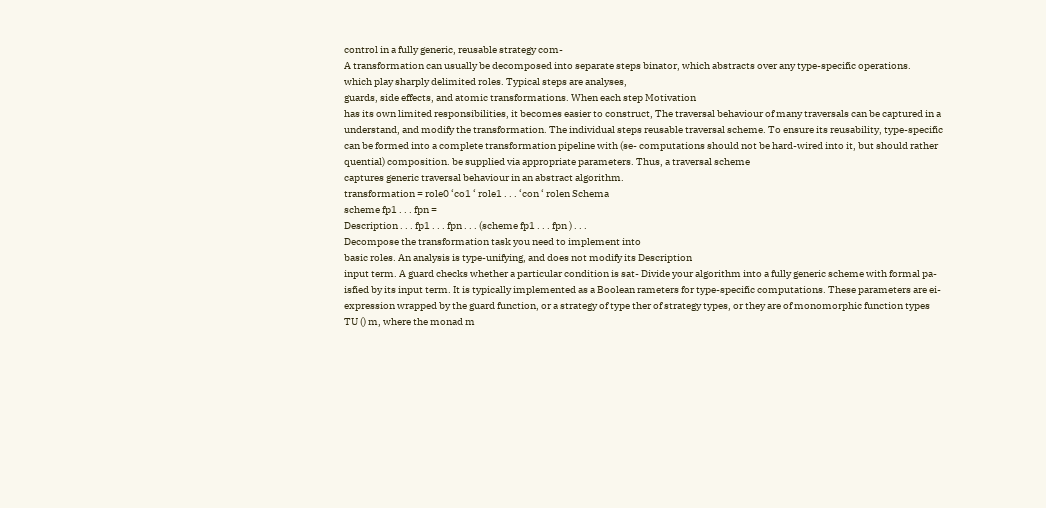control in a fully generic, reusable strategy com-
A transformation can usually be decomposed into separate steps binator, which abstracts over any type-specific operations.
which play sharply delimited roles. Typical steps are analyses,
guards, side effects, and atomic transformations. When each step Motivation
has its own limited responsibilities, it becomes easier to construct, The traversal behaviour of many traversals can be captured in a
understand, and modify the transformation. The individual steps reusable traversal scheme. To ensure its reusability, type-specific
can be formed into a complete transformation pipeline with (se- computations should not be hard-wired into it, but should rather
quential) composition. be supplied via appropriate parameters. Thus, a traversal scheme
captures generic traversal behaviour in an abstract algorithm.
transformation = role0 ‘co1 ‘ role1 . . . ‘con ‘ rolen Schema
scheme fp1 . . . fpn =
Description . . . fp1 . . . fpn . . . (scheme fp1 . . . fpn ) . . .
Decompose the transformation task you need to implement into
basic roles. An analysis is type-unifying, and does not modify its Description
input term. A guard checks whether a particular condition is sat- Divide your algorithm into a fully generic scheme with formal pa-
isfied by its input term. It is typically implemented as a Boolean rameters for type-specific computations. These parameters are ei-
expression wrapped by the guard function, or a strategy of type ther of strategy types, or they are of monomorphic function types
TU () m, where the monad m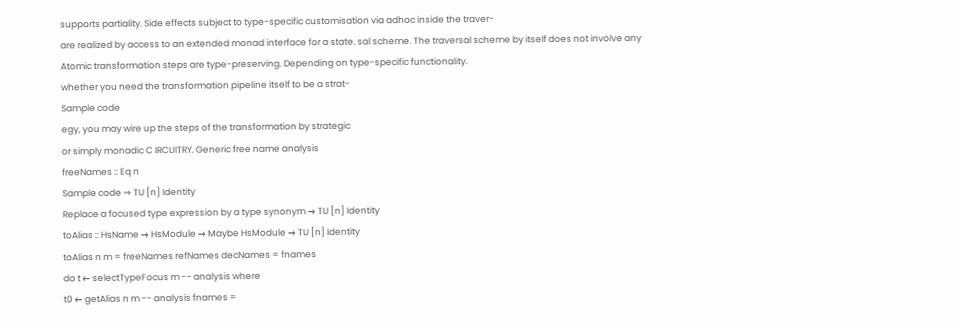supports partiality. Side effects subject to type-specific customisation via adhoc inside the traver-
are realized by access to an extended monad interface for a state. sal scheme. The traversal scheme by itself does not involve any
Atomic transformation steps are type-preserving. Depending on type-specific functionality.
whether you need the transformation pipeline itself to be a strat-
Sample code
egy, you may wire up the steps of the transformation by strategic
or simply monadic C IRCUITRY. Generic free name analysis
freeNames :: Eq n
Sample code ⇒ TU [n] Identity
Replace a focused type expression by a type synonym → TU [n] Identity
toAlias :: HsName → HsModule → Maybe HsModule → TU [n] Identity
toAlias n m = freeNames refNames decNames = fnames
do t ← selectTypeFocus m -- analysis where
t0 ← getAlias n m -- analysis fnames =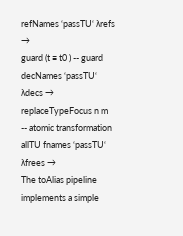refNames ‘passTU‘ λrefs →
guard (t ≡ t0 ) -- guard decNames ‘passTU‘ λdecs →
replaceTypeFocus n m -- atomic transformation allTU fnames ‘passTU‘ λfrees →
The toAlias pipeline implements a simple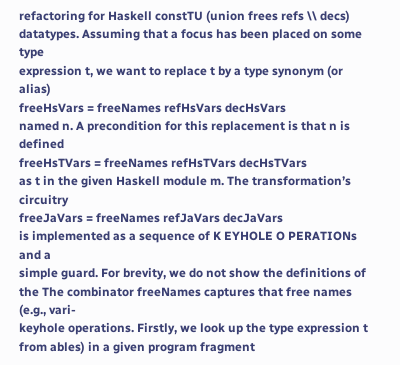refactoring for Haskell constTU (union frees refs \\ decs)
datatypes. Assuming that a focus has been placed on some type
expression t, we want to replace t by a type synonym (or alias)
freeHsVars = freeNames refHsVars decHsVars
named n. A precondition for this replacement is that n is defined
freeHsTVars = freeNames refHsTVars decHsTVars
as t in the given Haskell module m. The transformation’s circuitry
freeJaVars = freeNames refJaVars decJaVars
is implemented as a sequence of K EYHOLE O PERATIONs and a
simple guard. For brevity, we do not show the definitions of the The combinator freeNames captures that free names (e.g., vari-
keyhole operations. Firstly, we look up the type expression t from ables) in a given program fragment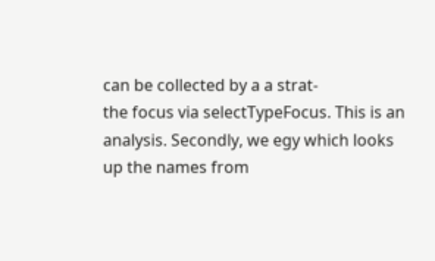can be collected by a a strat-
the focus via selectTypeFocus. This is an analysis. Secondly, we egy which looks up the names from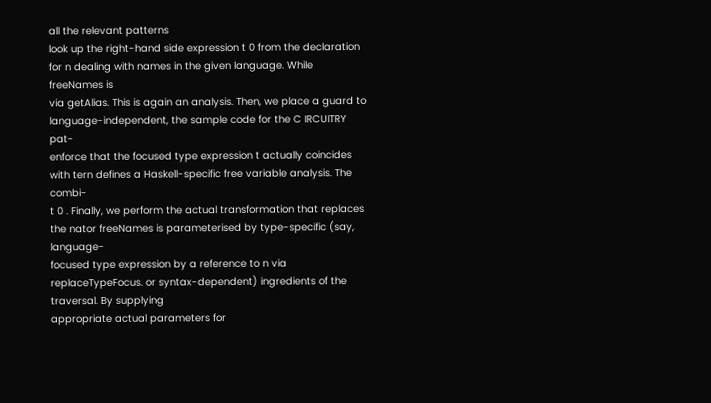all the relevant patterns
look up the right-hand side expression t 0 from the declaration for n dealing with names in the given language. While freeNames is
via getAlias. This is again an analysis. Then, we place a guard to language-independent, the sample code for the C IRCUITRY pat-
enforce that the focused type expression t actually coincides with tern defines a Haskell-specific free variable analysis. The combi-
t 0 . Finally, we perform the actual transformation that replaces the nator freeNames is parameterised by type-specific (say, language-
focused type expression by a reference to n via replaceTypeFocus. or syntax-dependent) ingredients of the traversal. By supplying
appropriate actual parameters for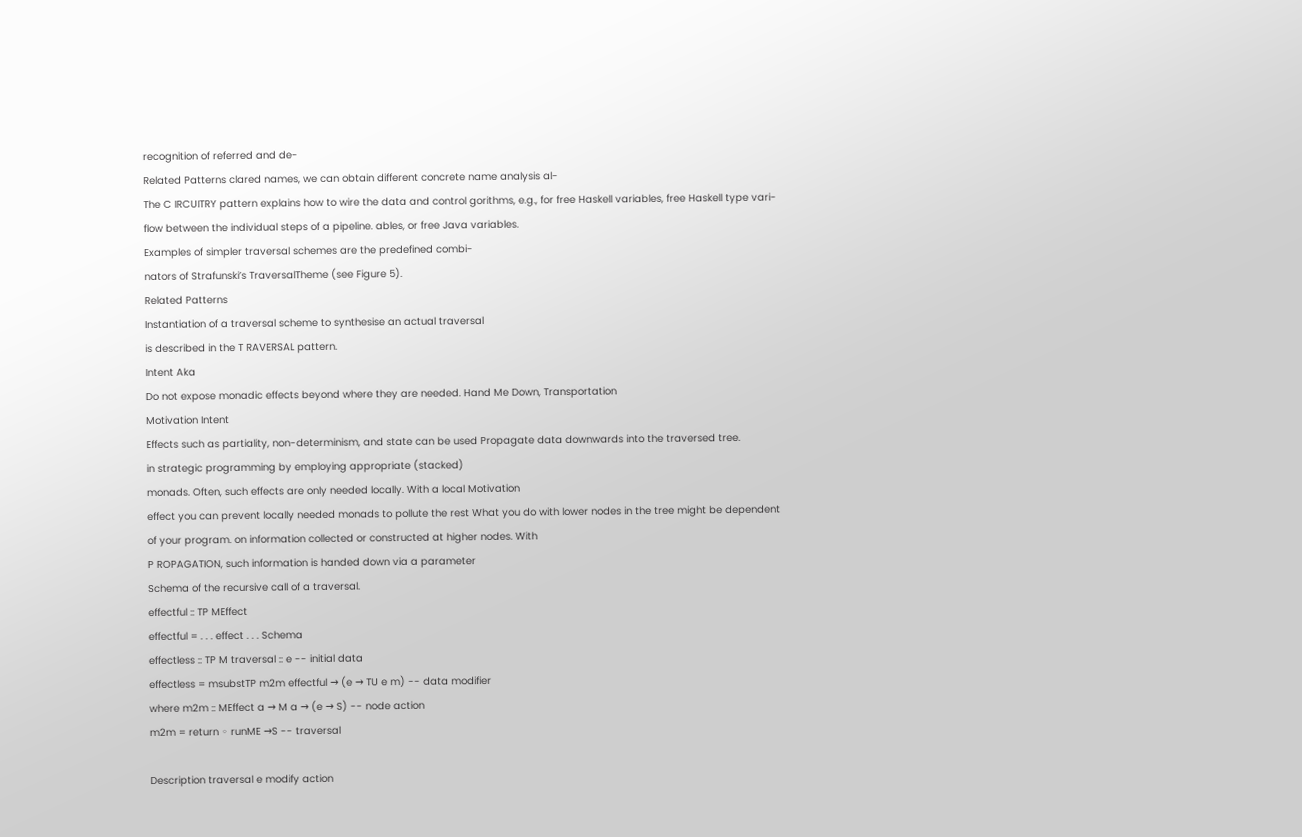recognition of referred and de-
Related Patterns clared names, we can obtain different concrete name analysis al-
The C IRCUITRY pattern explains how to wire the data and control gorithms, e.g., for free Haskell variables, free Haskell type vari-
flow between the individual steps of a pipeline. ables, or free Java variables.
Examples of simpler traversal schemes are the predefined combi-
nators of Strafunski’s TraversalTheme (see Figure 5).
Related Patterns
Instantiation of a traversal scheme to synthesise an actual traversal
is described in the T RAVERSAL pattern.
Intent Aka
Do not expose monadic effects beyond where they are needed. Hand Me Down, Transportation
Motivation Intent
Effects such as partiality, non-determinism, and state can be used Propagate data downwards into the traversed tree.
in strategic programming by employing appropriate (stacked)
monads. Often, such effects are only needed locally. With a local Motivation
effect you can prevent locally needed monads to pollute the rest What you do with lower nodes in the tree might be dependent
of your program. on information collected or constructed at higher nodes. With
P ROPAGATION, such information is handed down via a parameter
Schema of the recursive call of a traversal.
effectful :: TP MEffect
effectful = . . . effect . . . Schema
effectless :: TP M traversal :: e -- initial data
effectless = msubstTP m2m effectful → (e → TU e m) -- data modifier
where m2m :: MEffect a → M a → (e → S) -- node action
m2m = return ◦ runME →S -- traversal

Description traversal e modify action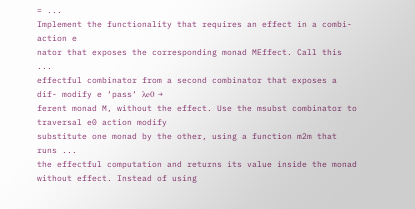= ...
Implement the functionality that requires an effect in a combi- action e
nator that exposes the corresponding monad MEffect. Call this ...
effectful combinator from a second combinator that exposes a dif- modify e ‘pass‘ λe0 →
ferent monad M, without the effect. Use the msubst combinator to traversal e0 action modify
substitute one monad by the other, using a function m2m that runs ...
the effectful computation and returns its value inside the monad
without effect. Instead of using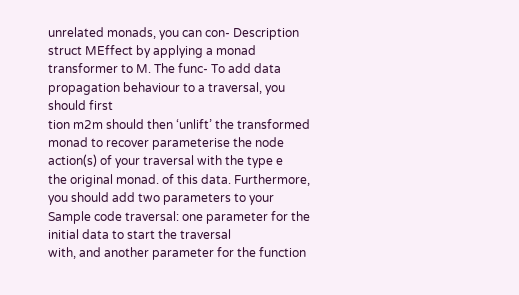unrelated monads, you can con- Description
struct MEffect by applying a monad transformer to M. The func- To add data propagation behaviour to a traversal, you should first
tion m2m should then ‘unlift’ the transformed monad to recover parameterise the node action(s) of your traversal with the type e
the original monad. of this data. Furthermore, you should add two parameters to your
Sample code traversal: one parameter for the initial data to start the traversal
with, and another parameter for the function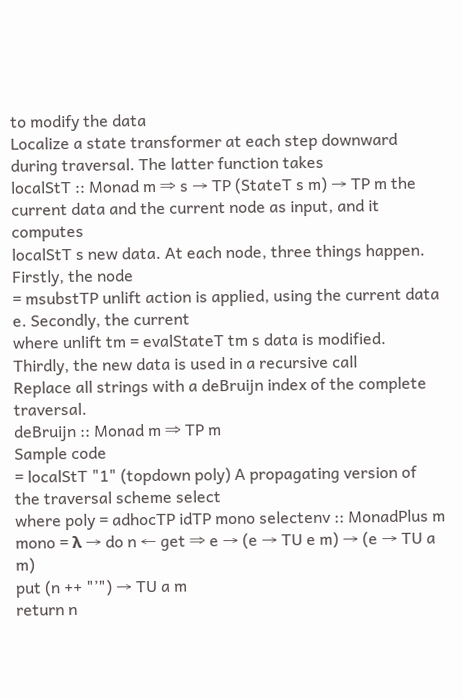to modify the data
Localize a state transformer at each step downward during traversal. The latter function takes
localStT :: Monad m ⇒ s → TP (StateT s m) → TP m the current data and the current node as input, and it computes
localStT s new data. At each node, three things happen. Firstly, the node
= msubstTP unlift action is applied, using the current data e. Secondly, the current
where unlift tm = evalStateT tm s data is modified. Thirdly, the new data is used in a recursive call
Replace all strings with a deBruijn index of the complete traversal.
deBruijn :: Monad m ⇒ TP m
Sample code
= localStT "1" (topdown poly) A propagating version of the traversal scheme select
where poly = adhocTP idTP mono selectenv :: MonadPlus m
mono = λ → do n ← get ⇒ e → (e → TU e m) → (e → TU a m)
put (n ++ "’") → TU a m
return n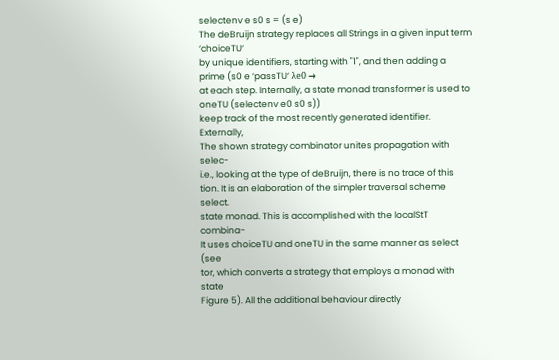selectenv e s0 s = (s e)
The deBruijn strategy replaces all Strings in a given input term ‘choiceTU‘
by unique identifiers, starting with "1", and then adding a prime (s0 e ‘passTU‘ λe0 →
at each step. Internally, a state monad transformer is used to oneTU (selectenv e0 s0 s))
keep track of the most recently generated identifier. Externally,
The shown strategy combinator unites propagation with selec-
i.e., looking at the type of deBruijn, there is no trace of this
tion. It is an elaboration of the simpler traversal scheme select.
state monad. This is accomplished with the localStT combina-
It uses choiceTU and oneTU in the same manner as select (see
tor, which converts a strategy that employs a monad with state
Figure 5). All the additional behaviour directly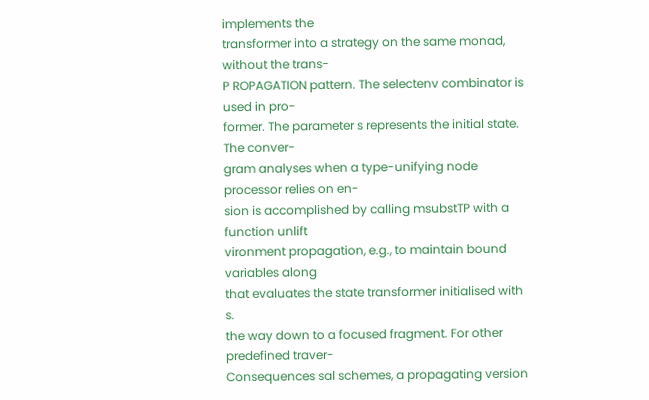implements the
transformer into a strategy on the same monad, without the trans-
P ROPAGATION pattern. The selectenv combinator is used in pro-
former. The parameter s represents the initial state. The conver-
gram analyses when a type-unifying node processor relies on en-
sion is accomplished by calling msubstTP with a function unlift
vironment propagation, e.g., to maintain bound variables along
that evaluates the state transformer initialised with s.
the way down to a focused fragment. For other predefined traver-
Consequences sal schemes, a propagating version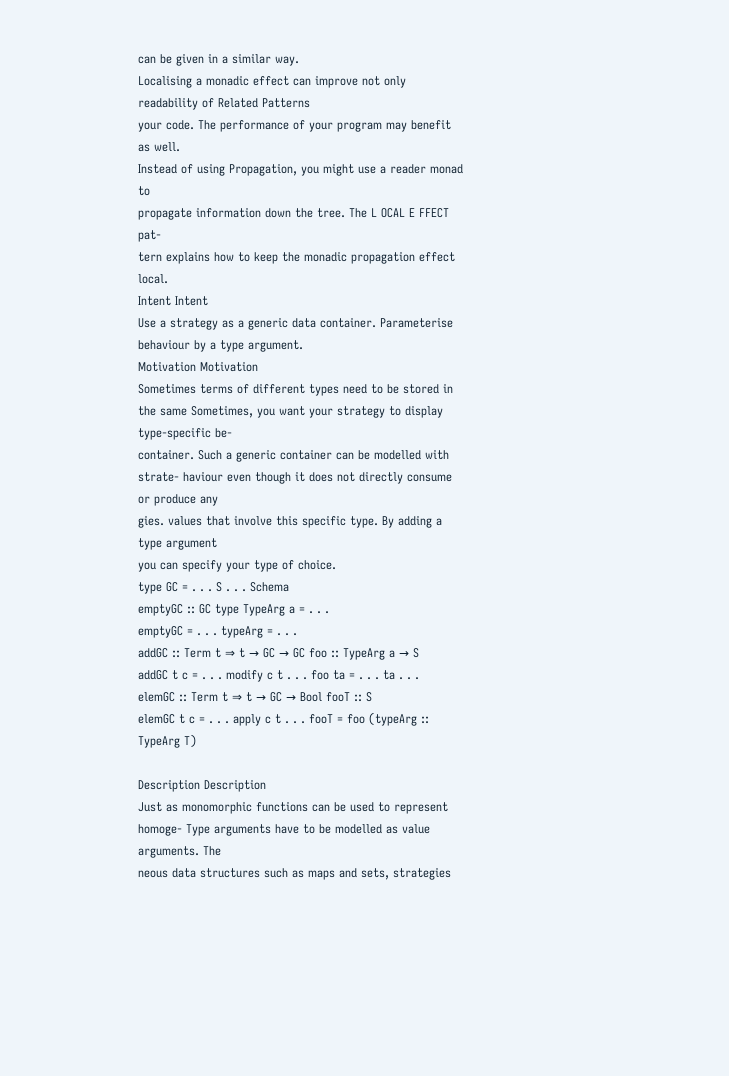can be given in a similar way.
Localising a monadic effect can improve not only readability of Related Patterns
your code. The performance of your program may benefit as well.
Instead of using Propagation, you might use a reader monad to
propagate information down the tree. The L OCAL E FFECT pat-
tern explains how to keep the monadic propagation effect local.
Intent Intent
Use a strategy as a generic data container. Parameterise behaviour by a type argument.
Motivation Motivation
Sometimes terms of different types need to be stored in the same Sometimes, you want your strategy to display type-specific be-
container. Such a generic container can be modelled with strate- haviour even though it does not directly consume or produce any
gies. values that involve this specific type. By adding a type argument
you can specify your type of choice.
type GC = . . . S . . . Schema
emptyGC :: GC type TypeArg a = . . .
emptyGC = . . . typeArg = . . .
addGC :: Term t ⇒ t → GC → GC foo :: TypeArg a → S
addGC t c = . . . modify c t . . . foo ta = . . . ta . . .
elemGC :: Term t ⇒ t → GC → Bool fooT :: S
elemGC t c = . . . apply c t . . . fooT = foo (typeArg :: TypeArg T)

Description Description
Just as monomorphic functions can be used to represent homoge- Type arguments have to be modelled as value arguments. The
neous data structures such as maps and sets, strategies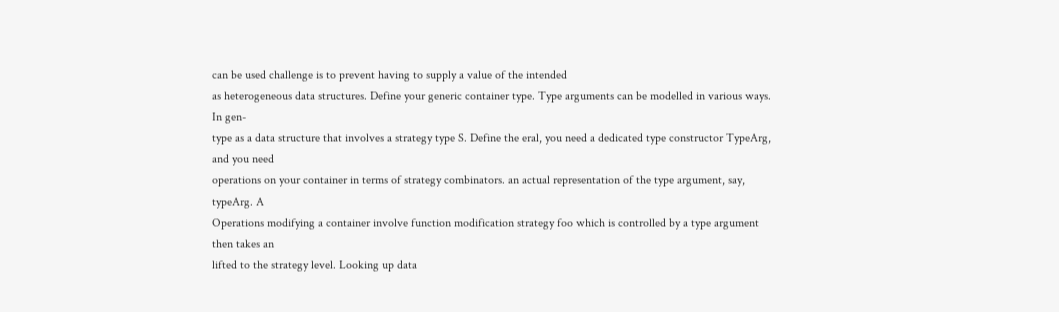can be used challenge is to prevent having to supply a value of the intended
as heterogeneous data structures. Define your generic container type. Type arguments can be modelled in various ways. In gen-
type as a data structure that involves a strategy type S. Define the eral, you need a dedicated type constructor TypeArg, and you need
operations on your container in terms of strategy combinators. an actual representation of the type argument, say, typeArg. A
Operations modifying a container involve function modification strategy foo which is controlled by a type argument then takes an
lifted to the strategy level. Looking up data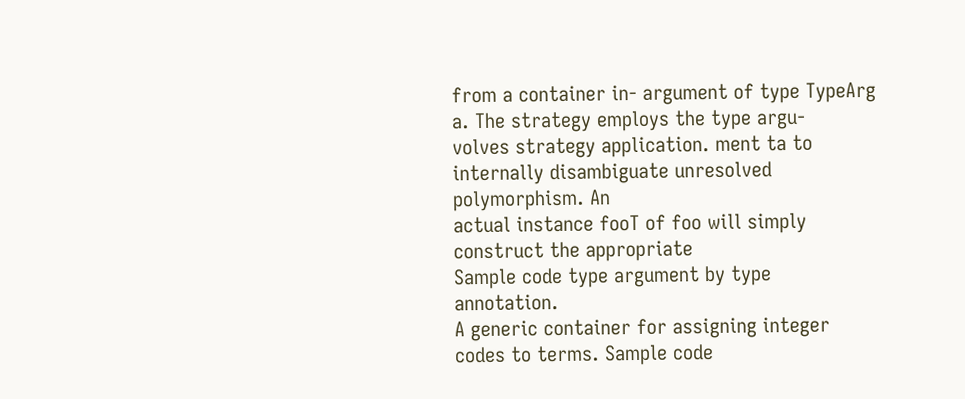from a container in- argument of type TypeArg a. The strategy employs the type argu-
volves strategy application. ment ta to internally disambiguate unresolved polymorphism. An
actual instance fooT of foo will simply construct the appropriate
Sample code type argument by type annotation.
A generic container for assigning integer codes to terms. Sample code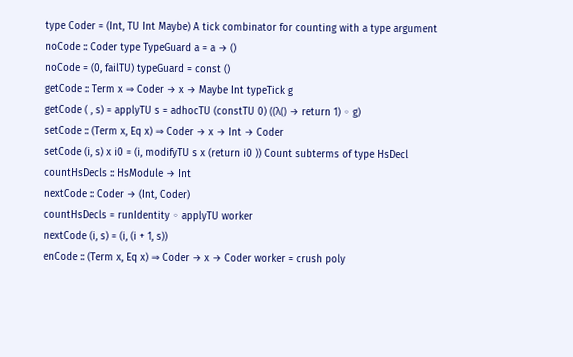type Coder = (Int, TU Int Maybe) A tick combinator for counting with a type argument
noCode :: Coder type TypeGuard a = a → ()
noCode = (0, failTU) typeGuard = const ()
getCode :: Term x ⇒ Coder → x → Maybe Int typeTick g
getCode ( , s) = applyTU s = adhocTU (constTU 0) ((λ() → return 1) ◦ g)
setCode :: (Term x, Eq x) ⇒ Coder → x → Int → Coder
setCode (i, s) x i0 = (i, modifyTU s x (return i0 )) Count subterms of type HsDecl
countHsDecls :: HsModule → Int
nextCode :: Coder → (Int, Coder)
countHsDecls = runIdentity ◦ applyTU worker
nextCode (i, s) = (i, (i + 1, s))
enCode :: (Term x, Eq x) ⇒ Coder → x → Coder worker = crush poly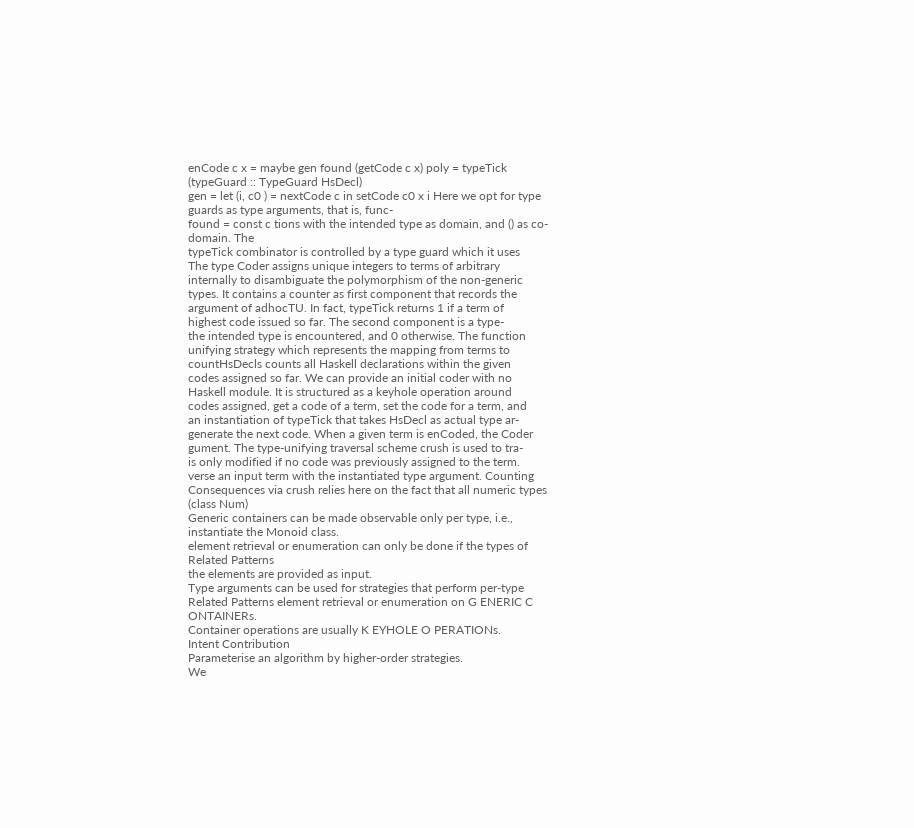enCode c x = maybe gen found (getCode c x) poly = typeTick (typeGuard :: TypeGuard HsDecl)
gen = let (i, c0 ) = nextCode c in setCode c0 x i Here we opt for type guards as type arguments, that is, func-
found = const c tions with the intended type as domain, and () as co-domain. The
typeTick combinator is controlled by a type guard which it uses
The type Coder assigns unique integers to terms of arbitrary
internally to disambiguate the polymorphism of the non-generic
types. It contains a counter as first component that records the
argument of adhocTU. In fact, typeTick returns 1 if a term of
highest code issued so far. The second component is a type-
the intended type is encountered, and 0 otherwise. The function
unifying strategy which represents the mapping from terms to
countHsDecls counts all Haskell declarations within the given
codes assigned so far. We can provide an initial coder with no
Haskell module. It is structured as a keyhole operation around
codes assigned, get a code of a term, set the code for a term, and
an instantiation of typeTick that takes HsDecl as actual type ar-
generate the next code. When a given term is enCoded, the Coder
gument. The type-unifying traversal scheme crush is used to tra-
is only modified if no code was previously assigned to the term.
verse an input term with the instantiated type argument. Counting
Consequences via crush relies here on the fact that all numeric types (class Num)
Generic containers can be made observable only per type, i.e., instantiate the Monoid class.
element retrieval or enumeration can only be done if the types of Related Patterns
the elements are provided as input.
Type arguments can be used for strategies that perform per-type
Related Patterns element retrieval or enumeration on G ENERIC C ONTAINERs.
Container operations are usually K EYHOLE O PERATIONs.
Intent Contribution
Parameterise an algorithm by higher-order strategies.
We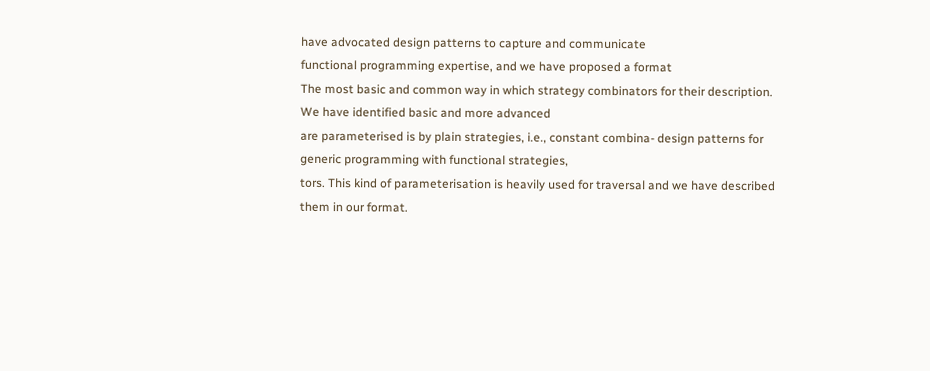have advocated design patterns to capture and communicate
functional programming expertise, and we have proposed a format
The most basic and common way in which strategy combinators for their description. We have identified basic and more advanced
are parameterised is by plain strategies, i.e., constant combina- design patterns for generic programming with functional strategies,
tors. This kind of parameterisation is heavily used for traversal and we have described them in our format.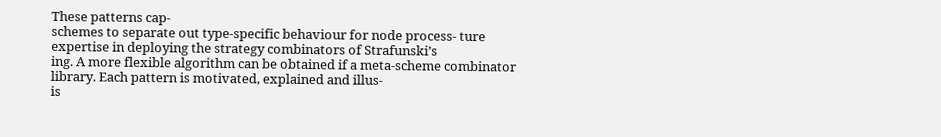These patterns cap-
schemes to separate out type-specific behaviour for node process- ture expertise in deploying the strategy combinators of Strafunski’s
ing. A more flexible algorithm can be obtained if a meta-scheme combinator library. Each pattern is motivated, explained and illus-
is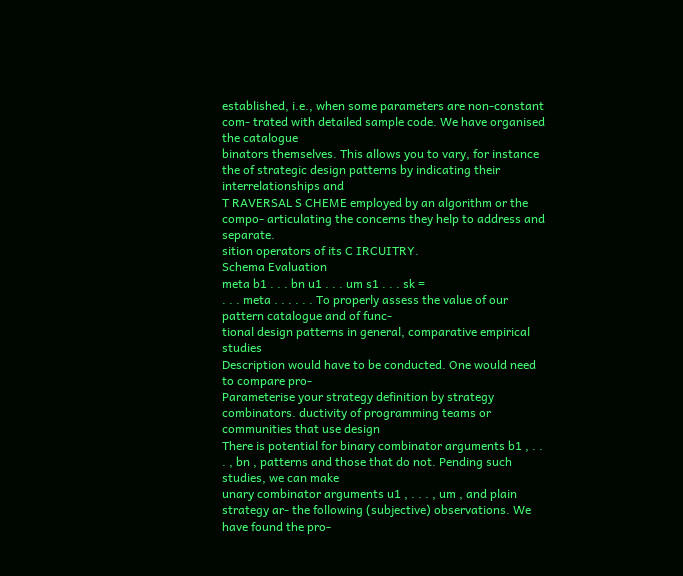established, i.e., when some parameters are non-constant com- trated with detailed sample code. We have organised the catalogue
binators themselves. This allows you to vary, for instance the of strategic design patterns by indicating their interrelationships and
T RAVERSAL S CHEME employed by an algorithm or the compo- articulating the concerns they help to address and separate.
sition operators of its C IRCUITRY.
Schema Evaluation
meta b1 . . . bn u1 . . . um s1 . . . sk =
. . . meta . . . . . . To properly assess the value of our pattern catalogue and of func-
tional design patterns in general, comparative empirical studies
Description would have to be conducted. One would need to compare pro-
Parameterise your strategy definition by strategy combinators. ductivity of programming teams or communities that use design
There is potential for binary combinator arguments b1 , . . . , bn , patterns and those that do not. Pending such studies, we can make
unary combinator arguments u1 , . . . , um , and plain strategy ar- the following (subjective) observations. We have found the pro-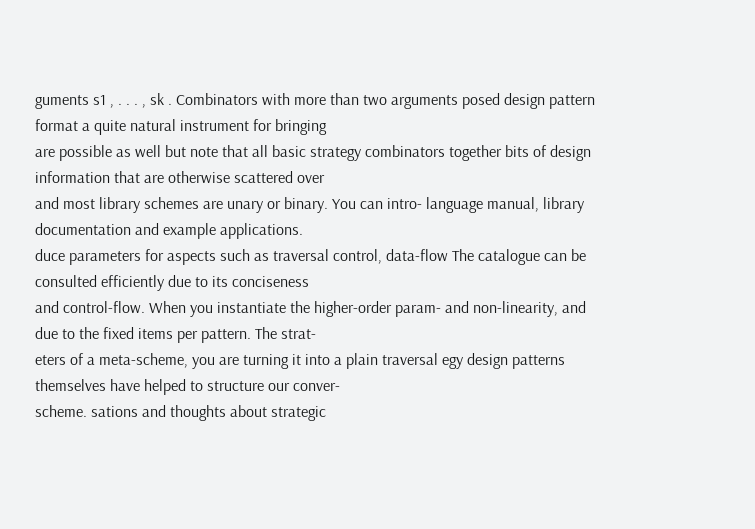guments s1 , . . . , sk . Combinators with more than two arguments posed design pattern format a quite natural instrument for bringing
are possible as well but note that all basic strategy combinators together bits of design information that are otherwise scattered over
and most library schemes are unary or binary. You can intro- language manual, library documentation and example applications.
duce parameters for aspects such as traversal control, data-flow The catalogue can be consulted efficiently due to its conciseness
and control-flow. When you instantiate the higher-order param- and non-linearity, and due to the fixed items per pattern. The strat-
eters of a meta-scheme, you are turning it into a plain traversal egy design patterns themselves have helped to structure our conver-
scheme. sations and thoughts about strategic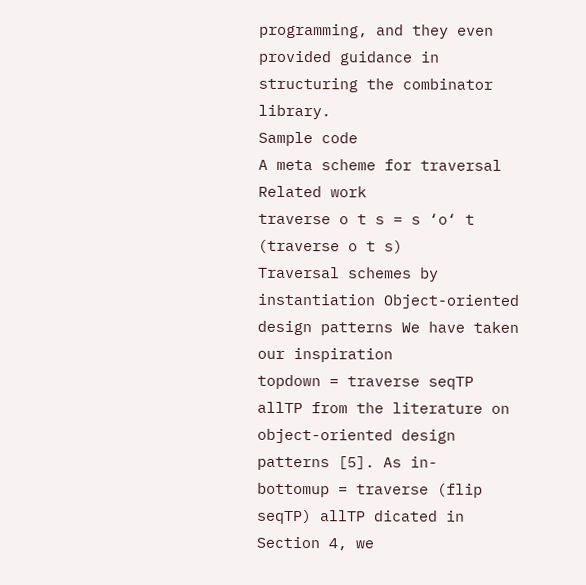programming, and they even
provided guidance in structuring the combinator library.
Sample code
A meta scheme for traversal Related work
traverse o t s = s ‘o‘ t (traverse o t s)
Traversal schemes by instantiation Object-oriented design patterns We have taken our inspiration
topdown = traverse seqTP allTP from the literature on object-oriented design patterns [5]. As in-
bottomup = traverse (flip seqTP) allTP dicated in Section 4, we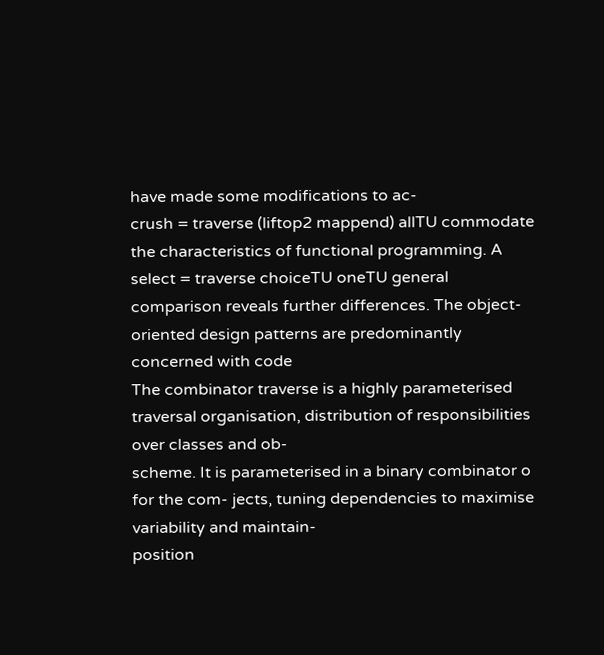have made some modifications to ac-
crush = traverse (liftop2 mappend) allTU commodate the characteristics of functional programming. A
select = traverse choiceTU oneTU general comparison reveals further differences. The object-
oriented design patterns are predominantly concerned with code
The combinator traverse is a highly parameterised traversal organisation, distribution of responsibilities over classes and ob-
scheme. It is parameterised in a binary combinator o for the com- jects, tuning dependencies to maximise variability and maintain-
position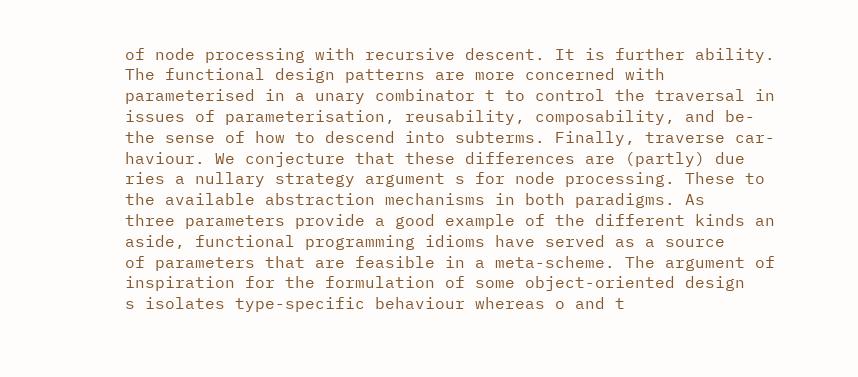of node processing with recursive descent. It is further ability. The functional design patterns are more concerned with
parameterised in a unary combinator t to control the traversal in issues of parameterisation, reusability, composability, and be-
the sense of how to descend into subterms. Finally, traverse car- haviour. We conjecture that these differences are (partly) due
ries a nullary strategy argument s for node processing. These to the available abstraction mechanisms in both paradigms. As
three parameters provide a good example of the different kinds an aside, functional programming idioms have served as a source
of parameters that are feasible in a meta-scheme. The argument of inspiration for the formulation of some object-oriented design
s isolates type-specific behaviour whereas o and t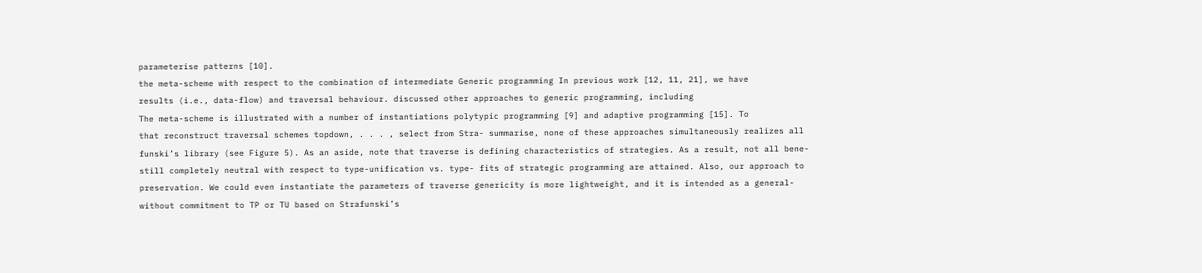parameterise patterns [10].
the meta-scheme with respect to the combination of intermediate Generic programming In previous work [12, 11, 21], we have
results (i.e., data-flow) and traversal behaviour. discussed other approaches to generic programming, including
The meta-scheme is illustrated with a number of instantiations polytypic programming [9] and adaptive programming [15]. To
that reconstruct traversal schemes topdown, . . . , select from Stra- summarise, none of these approaches simultaneously realizes all
funski’s library (see Figure 5). As an aside, note that traverse is defining characteristics of strategies. As a result, not all bene-
still completely neutral with respect to type-unification vs. type- fits of strategic programming are attained. Also, our approach to
preservation. We could even instantiate the parameters of traverse genericity is more lightweight, and it is intended as a general-
without commitment to TP or TU based on Strafunski’s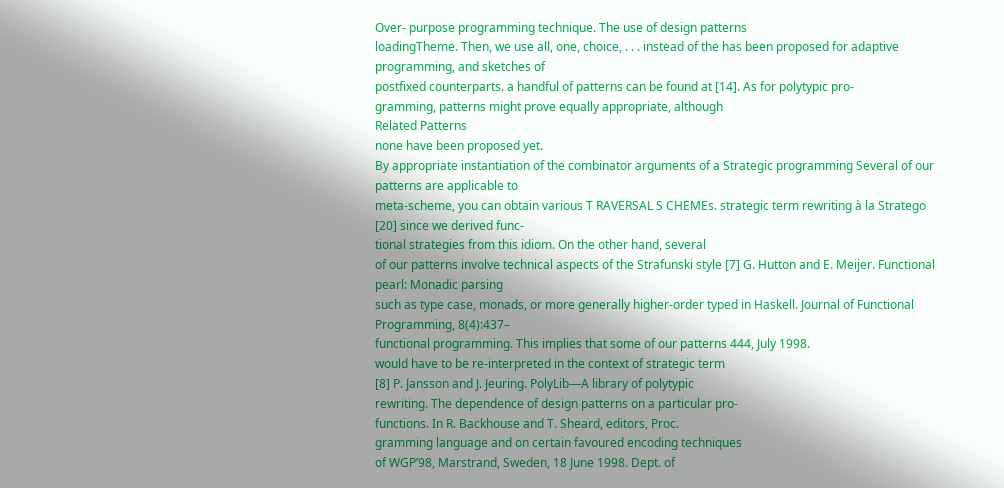Over- purpose programming technique. The use of design patterns
loadingTheme. Then, we use all, one, choice, . . . instead of the has been proposed for adaptive programming, and sketches of
postfixed counterparts. a handful of patterns can be found at [14]. As for polytypic pro-
gramming, patterns might prove equally appropriate, although
Related Patterns
none have been proposed yet.
By appropriate instantiation of the combinator arguments of a Strategic programming Several of our patterns are applicable to
meta-scheme, you can obtain various T RAVERSAL S CHEMEs. strategic term rewriting à la Stratego [20] since we derived func-
tional strategies from this idiom. On the other hand, several
of our patterns involve technical aspects of the Strafunski style [7] G. Hutton and E. Meijer. Functional pearl: Monadic parsing
such as type case, monads, or more generally higher-order typed in Haskell. Journal of Functional Programming, 8(4):437–
functional programming. This implies that some of our patterns 444, July 1998.
would have to be re-interpreted in the context of strategic term
[8] P. Jansson and J. Jeuring. PolyLib—A library of polytypic
rewriting. The dependence of design patterns on a particular pro-
functions. In R. Backhouse and T. Sheard, editors, Proc.
gramming language and on certain favoured encoding techniques
of WGP’98, Marstrand, Sweden, 18 June 1998. Dept. of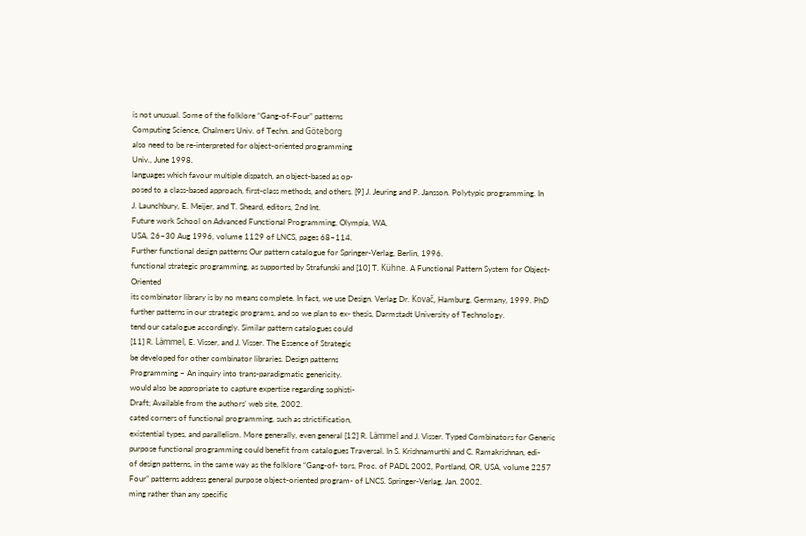is not unusual. Some of the folklore “Gang-of-Four” patterns
Computing Science, Chalmers Univ. of Techn. and Göteborg
also need to be re-interpreted for object-oriented programming
Univ., June 1998.
languages which favour multiple dispatch, an object-based as op-
posed to a class-based approach, first-class methods, and others. [9] J. Jeuring and P. Jansson. Polytypic programming. In
J. Launchbury, E. Meijer, and T. Sheard, editors, 2nd Int.
Future work School on Advanced Functional Programming, Olympia, WA,
USA, 26–30 Aug 1996, volume 1129 of LNCS, pages 68–114.
Further functional design patterns Our pattern catalogue for Springer-Verlag, Berlin, 1996.
functional strategic programming, as supported by Strafunski and [10] T. Kühne. A Functional Pattern System for Object-Oriented
its combinator library is by no means complete. In fact, we use Design. Verlag Dr. Kovač, Hamburg, Germany, 1999. PhD
further patterns in our strategic programs, and so we plan to ex- thesis, Darmstadt University of Technology.
tend our catalogue accordingly. Similar pattern catalogues could
[11] R. Lämmel, E. Visser, and J. Visser. The Essence of Strategic
be developed for other combinator libraries. Design patterns
Programming – An inquiry into trans-paradigmatic genericity.
would also be appropriate to capture expertise regarding sophisti-
Draft; Available from the authors’ web site, 2002.
cated corners of functional programming, such as strictification,
existential types, and parallelism. More generally, even general [12] R. Lämmel and J. Visser. Typed Combinators for Generic
purpose functional programming could benefit from catalogues Traversal. In S. Krishnamurthi and C. Ramakrishnan, edi-
of design patterns, in the same way as the folklore “Gang-of- tors, Proc. of PADL 2002, Portland, OR, USA, volume 2257
Four” patterns address general purpose object-oriented program- of LNCS. Springer-Verlag, Jan. 2002.
ming rather than any specific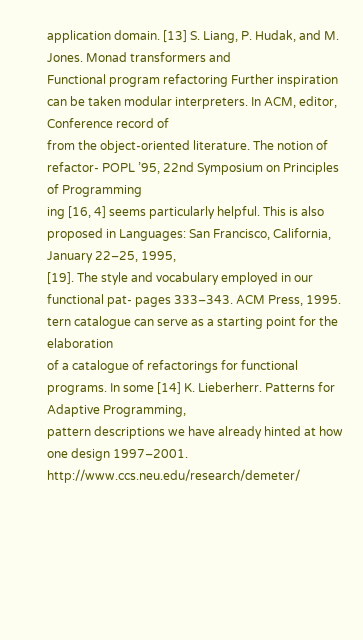application domain. [13] S. Liang, P. Hudak, and M. Jones. Monad transformers and
Functional program refactoring Further inspiration can be taken modular interpreters. In ACM, editor, Conference record of
from the object-oriented literature. The notion of refactor- POPL ’95, 22nd Symposium on Principles of Programming
ing [16, 4] seems particularly helpful. This is also proposed in Languages: San Francisco, California, January 22–25, 1995,
[19]. The style and vocabulary employed in our functional pat- pages 333–343. ACM Press, 1995.
tern catalogue can serve as a starting point for the elaboration
of a catalogue of refactorings for functional programs. In some [14] K. Lieberherr. Patterns for Adaptive Programming,
pattern descriptions we have already hinted at how one design 1997–2001. http://www.ccs.neu.edu/research/demeter/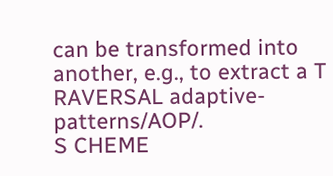can be transformed into another, e.g., to extract a T RAVERSAL adaptive-patterns/AOP/.
S CHEME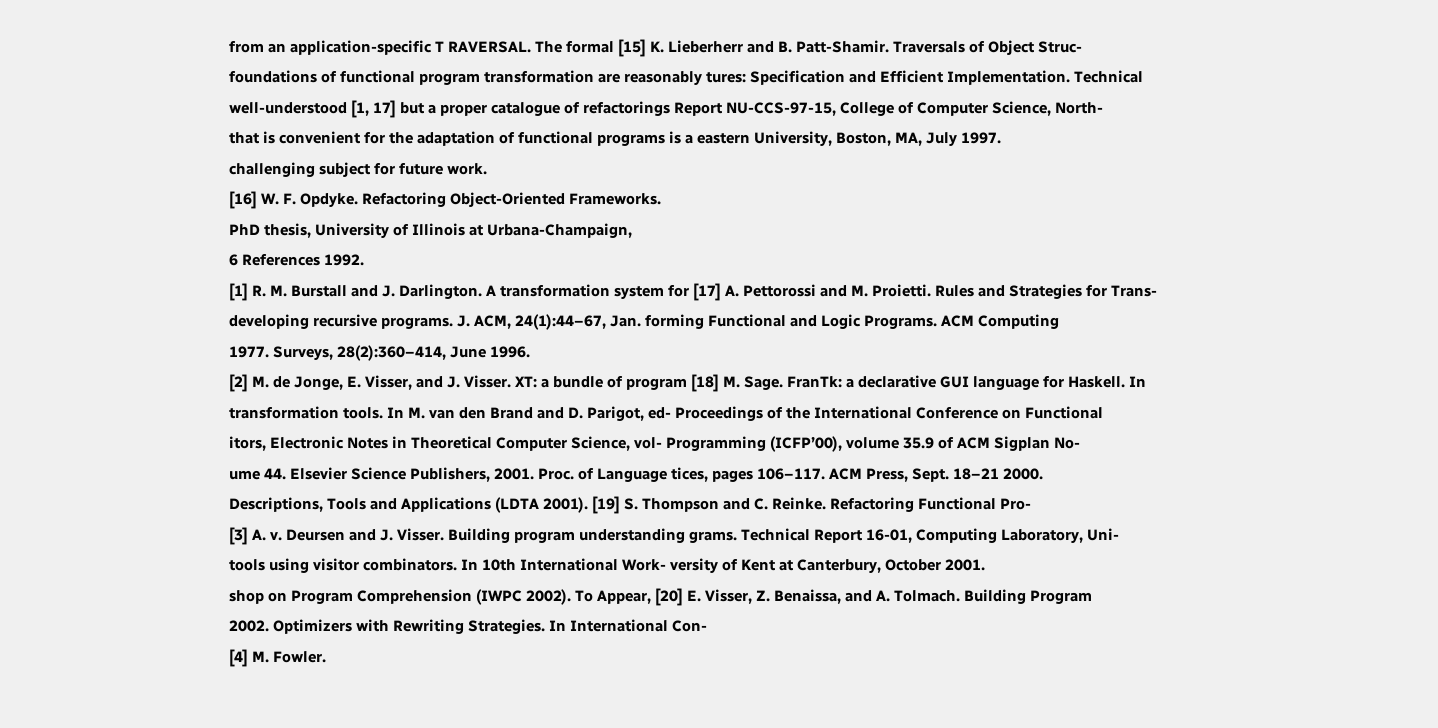from an application-specific T RAVERSAL. The formal [15] K. Lieberherr and B. Patt-Shamir. Traversals of Object Struc-
foundations of functional program transformation are reasonably tures: Specification and Efficient Implementation. Technical
well-understood [1, 17] but a proper catalogue of refactorings Report NU-CCS-97-15, College of Computer Science, North-
that is convenient for the adaptation of functional programs is a eastern University, Boston, MA, July 1997.
challenging subject for future work.
[16] W. F. Opdyke. Refactoring Object-Oriented Frameworks.
PhD thesis, University of Illinois at Urbana-Champaign,
6 References 1992.
[1] R. M. Burstall and J. Darlington. A transformation system for [17] A. Pettorossi and M. Proietti. Rules and Strategies for Trans-
developing recursive programs. J. ACM, 24(1):44–67, Jan. forming Functional and Logic Programs. ACM Computing
1977. Surveys, 28(2):360–414, June 1996.
[2] M. de Jonge, E. Visser, and J. Visser. XT: a bundle of program [18] M. Sage. FranTk: a declarative GUI language for Haskell. In
transformation tools. In M. van den Brand and D. Parigot, ed- Proceedings of the International Conference on Functional
itors, Electronic Notes in Theoretical Computer Science, vol- Programming (ICFP’00), volume 35.9 of ACM Sigplan No-
ume 44. Elsevier Science Publishers, 2001. Proc. of Language tices, pages 106–117. ACM Press, Sept. 18–21 2000.
Descriptions, Tools and Applications (LDTA 2001). [19] S. Thompson and C. Reinke. Refactoring Functional Pro-
[3] A. v. Deursen and J. Visser. Building program understanding grams. Technical Report 16-01, Computing Laboratory, Uni-
tools using visitor combinators. In 10th International Work- versity of Kent at Canterbury, October 2001.
shop on Program Comprehension (IWPC 2002). To Appear, [20] E. Visser, Z. Benaissa, and A. Tolmach. Building Program
2002. Optimizers with Rewriting Strategies. In International Con-
[4] M. Fowler.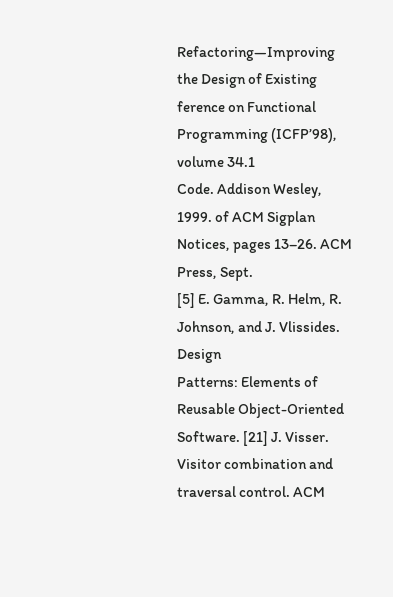Refactoring—Improving the Design of Existing ference on Functional Programming (ICFP’98), volume 34.1
Code. Addison Wesley, 1999. of ACM Sigplan Notices, pages 13–26. ACM Press, Sept.
[5] E. Gamma, R. Helm, R. Johnson, and J. Vlissides. Design
Patterns: Elements of Reusable Object-Oriented Software. [21] J. Visser. Visitor combination and traversal control. ACM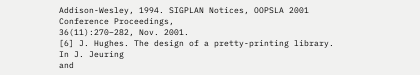Addison-Wesley, 1994. SIGPLAN Notices, OOPSLA 2001 Conference Proceedings,
36(11):270–282, Nov. 2001.
[6] J. Hughes. The design of a pretty-printing library. In J. Jeuring
and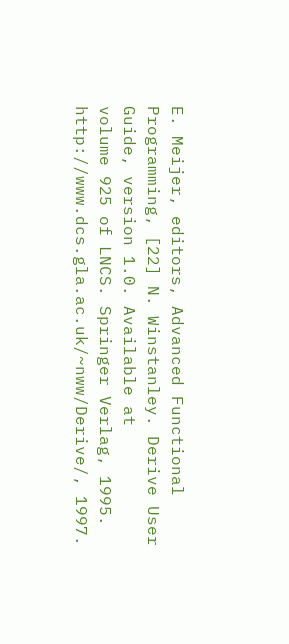E. Meijer, editors, Advanced Functional Programming, [22] N. Winstanley. Derive User Guide, version 1.0. Available at
volume 925 of LNCS. Springer Verlag, 1995. http://www.dcs.gla.ac.uk/~nww/Derive/, 1997.